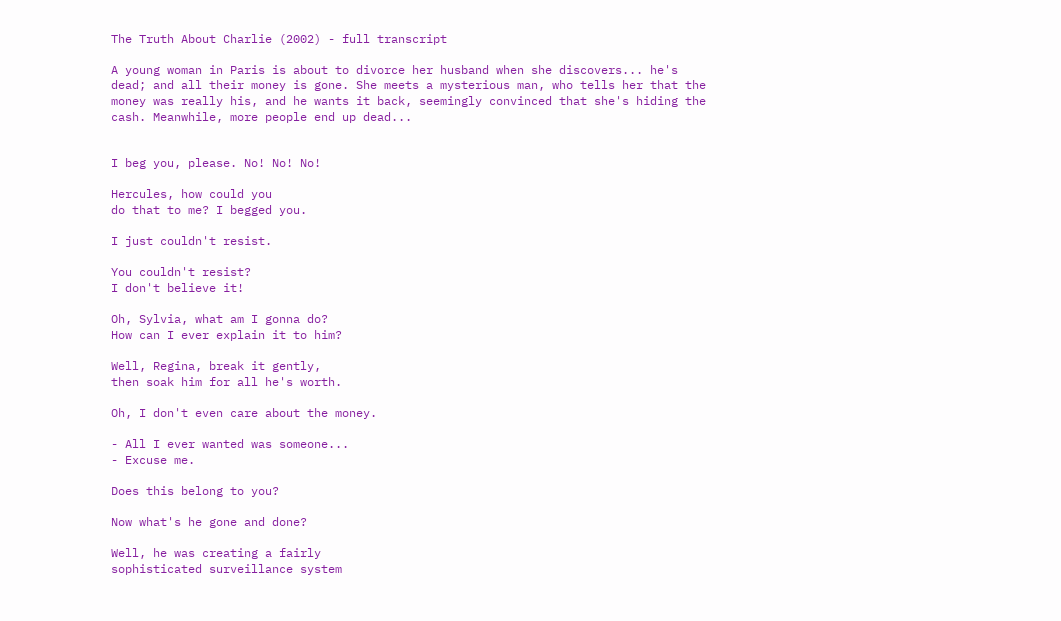The Truth About Charlie (2002) - full transcript

A young woman in Paris is about to divorce her husband when she discovers... he's dead; and all their money is gone. She meets a mysterious man, who tells her that the money was really his, and he wants it back, seemingly convinced that she's hiding the cash. Meanwhile, more people end up dead...


I beg you, please. No! No! No!

Hercules, how could you
do that to me? I begged you.

I just couldn't resist.

You couldn't resist?
I don't believe it!

Oh, Sylvia, what am I gonna do?
How can I ever explain it to him?

Well, Regina, break it gently,
then soak him for all he's worth.

Oh, I don't even care about the money.

- All I ever wanted was someone...
- Excuse me.

Does this belong to you?

Now what's he gone and done?

Well, he was creating a fairly
sophisticated surveillance system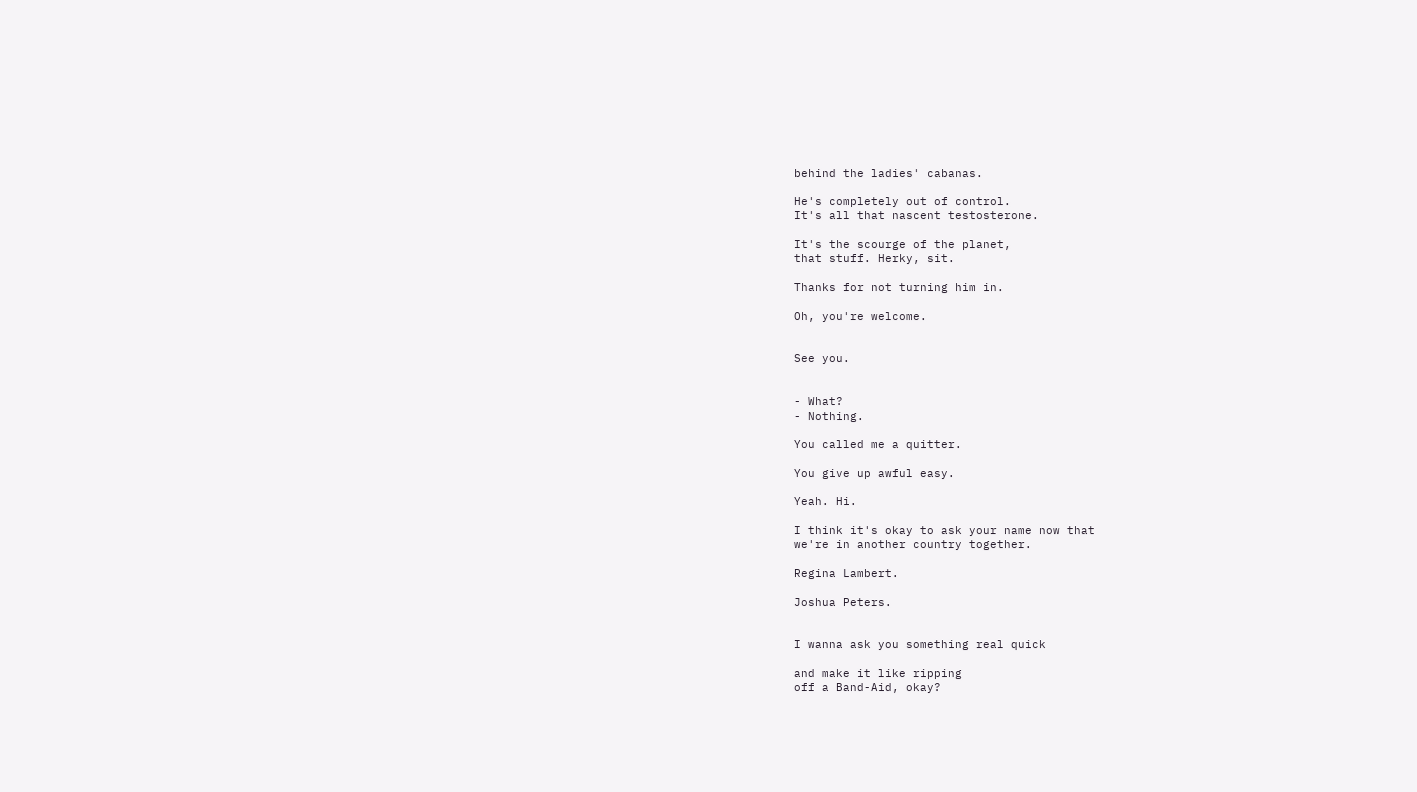behind the ladies' cabanas.

He's completely out of control.
It's all that nascent testosterone.

It's the scourge of the planet,
that stuff. Herky, sit.

Thanks for not turning him in.

Oh, you're welcome.


See you.


- What?
- Nothing.

You called me a quitter.

You give up awful easy.

Yeah. Hi.

I think it's okay to ask your name now that
we're in another country together.

Regina Lambert.

Joshua Peters.


I wanna ask you something real quick

and make it like ripping
off a Band-Aid, okay?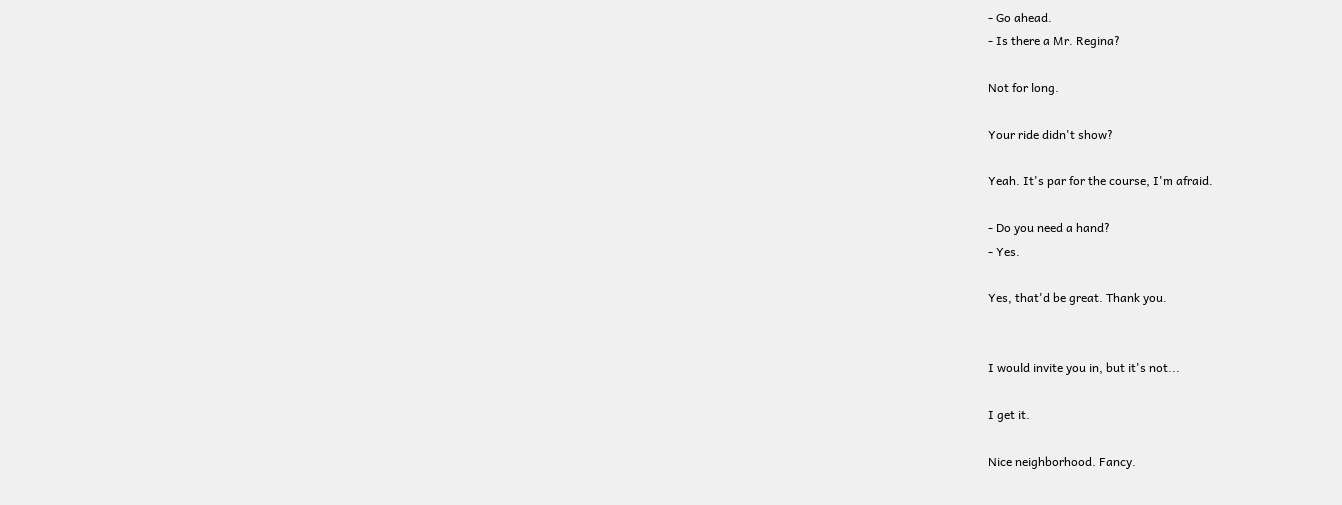- Go ahead.
- Is there a Mr. Regina?

Not for long.

Your ride didn't show?

Yeah. It's par for the course, I'm afraid.

- Do you need a hand?
- Yes.

Yes, that'd be great. Thank you.


I would invite you in, but it's not...

I get it.

Nice neighborhood. Fancy.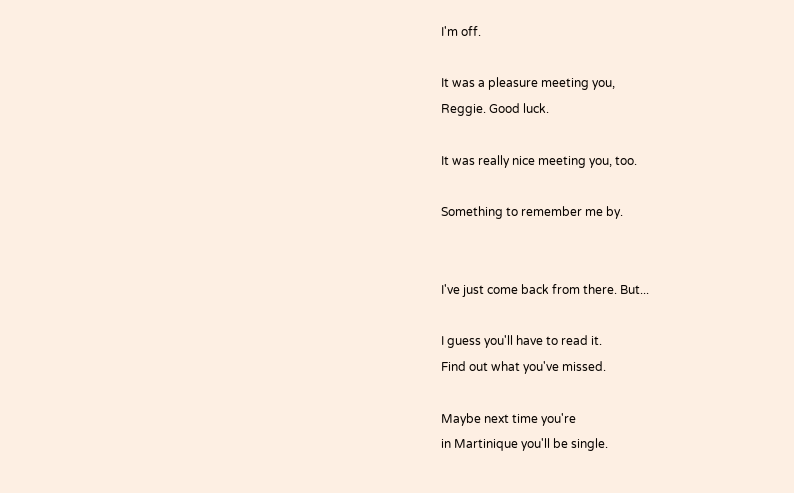I'm off.

It was a pleasure meeting you,
Reggie. Good luck.

It was really nice meeting you, too.

Something to remember me by.


I've just come back from there. But...

I guess you'll have to read it.
Find out what you've missed.

Maybe next time you're
in Martinique you'll be single.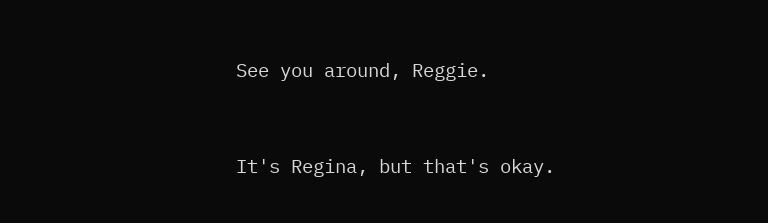See you around, Reggie.


It's Regina, but that's okay.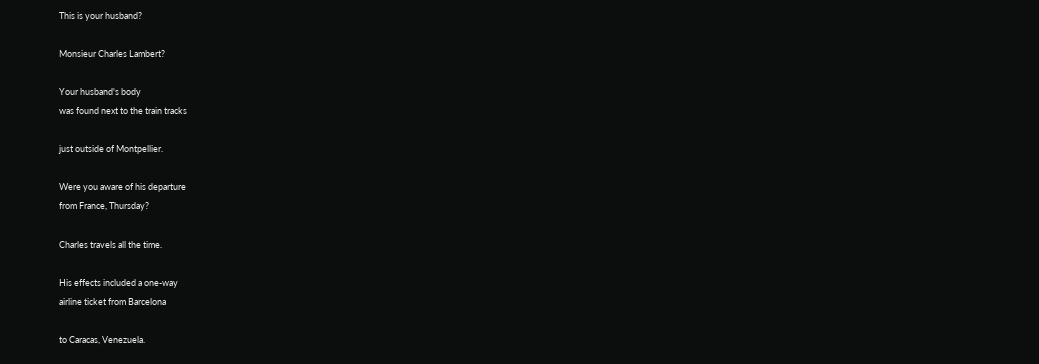This is your husband?

Monsieur Charles Lambert?

Your husband's body
was found next to the train tracks

just outside of Montpellier.

Were you aware of his departure
from France, Thursday?

Charles travels all the time.

His effects included a one-way
airline ticket from Barcelona

to Caracas, Venezuela.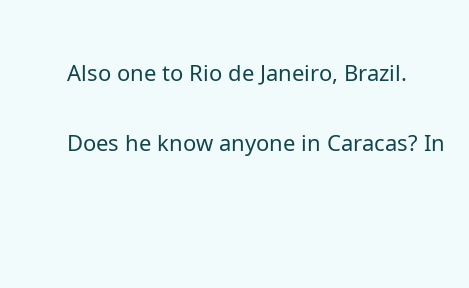Also one to Rio de Janeiro, Brazil.

Does he know anyone in Caracas? In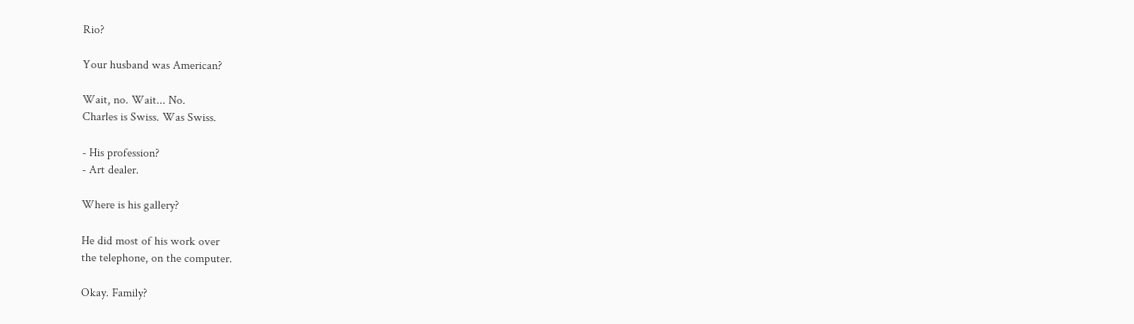Rio?

Your husband was American?

Wait, no. Wait... No.
Charles is Swiss. Was Swiss.

- His profession?
- Art dealer.

Where is his gallery?

He did most of his work over
the telephone, on the computer.

Okay. Family?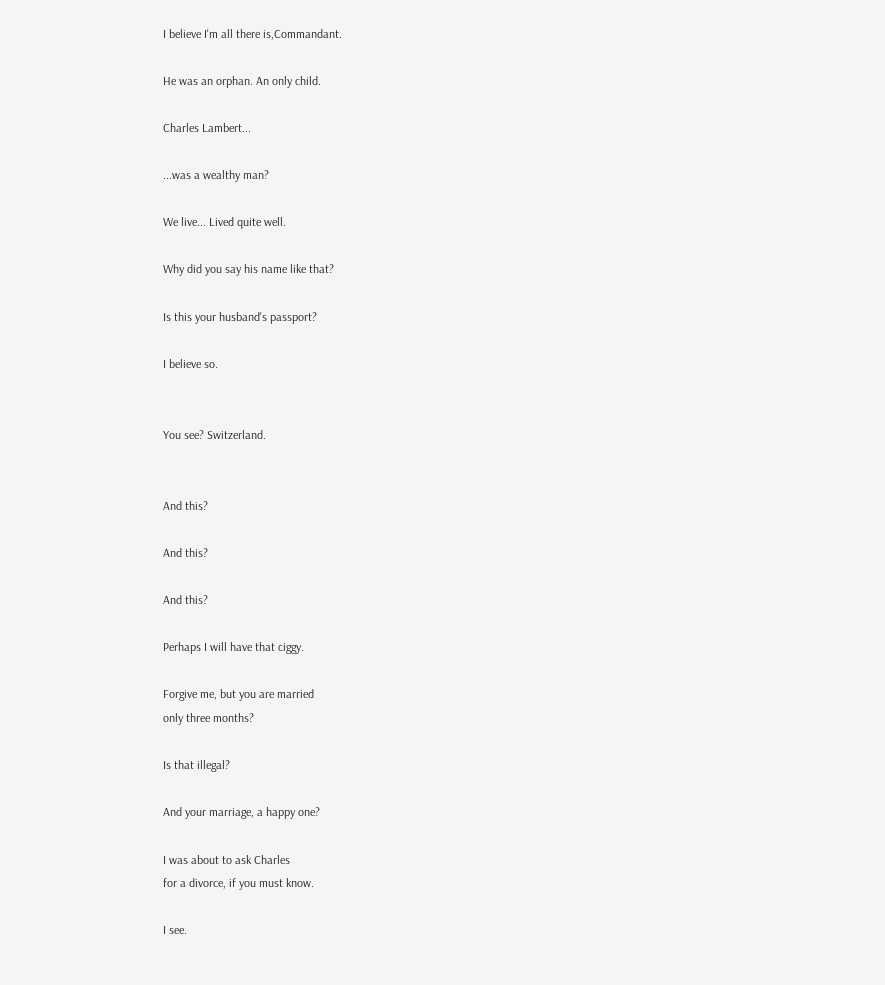I believe I'm all there is,Commandant.

He was an orphan. An only child.

Charles Lambert...

...was a wealthy man?

We live... Lived quite well.

Why did you say his name like that?

Is this your husband's passport?

I believe so.


You see? Switzerland.


And this?

And this?

And this?

Perhaps I will have that ciggy.

Forgive me, but you are married
only three months?

Is that illegal?

And your marriage, a happy one?

I was about to ask Charles
for a divorce, if you must know.

I see.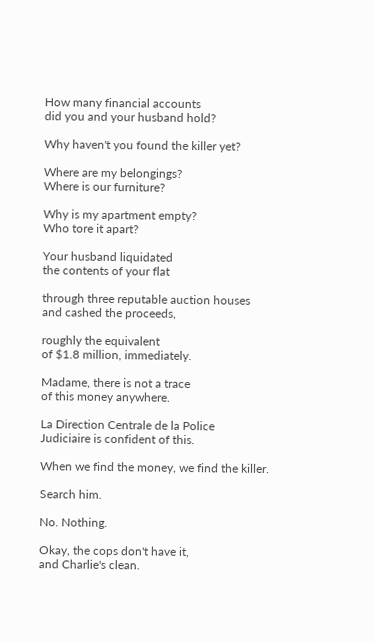How many financial accounts
did you and your husband hold?

Why haven't you found the killer yet?

Where are my belongings?
Where is our furniture?

Why is my apartment empty?
Who tore it apart?

Your husband liquidated
the contents of your flat

through three reputable auction houses
and cashed the proceeds,

roughly the equivalent
of $1.8 million, immediately.

Madame, there is not a trace
of this money anywhere.

La Direction Centrale de la Police
Judiciaire is confident of this.

When we find the money, we find the killer.

Search him.

No. Nothing.

Okay, the cops don't have it,
and Charlie's clean.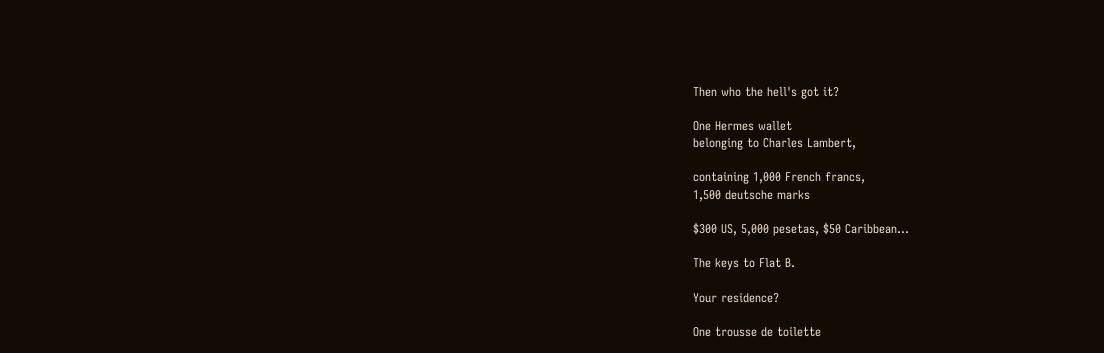Then who the hell's got it?

One Hermes wallet
belonging to Charles Lambert,

containing 1,000 French francs,
1,500 deutsche marks

$300 US, 5,000 pesetas, $50 Caribbean...

The keys to Flat B.

Your residence?

One trousse de toilette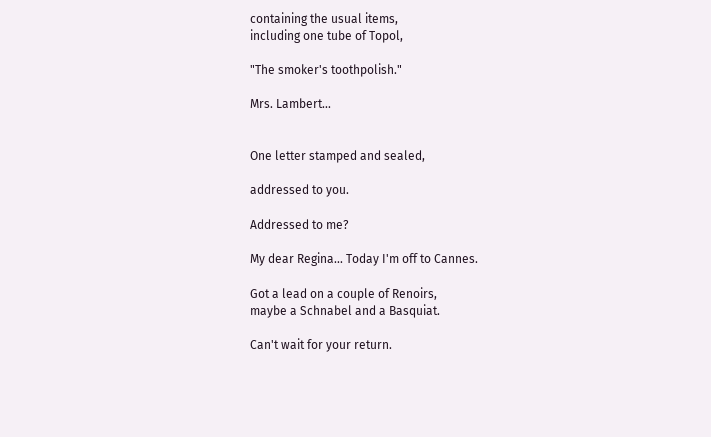containing the usual items,
including one tube of Topol,

"The smoker's toothpolish."

Mrs. Lambert...


One letter stamped and sealed,

addressed to you.

Addressed to me?

My dear Regina... Today I'm off to Cannes.

Got a lead on a couple of Renoirs,
maybe a Schnabel and a Basquiat.

Can't wait for your return.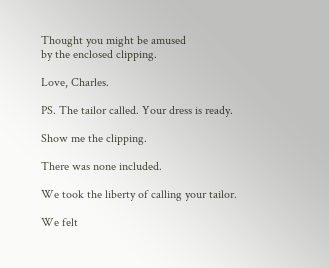Thought you might be amused
by the enclosed clipping.

Love, Charles.

PS. The tailor called. Your dress is ready.

Show me the clipping.

There was none included.

We took the liberty of calling your tailor.

We felt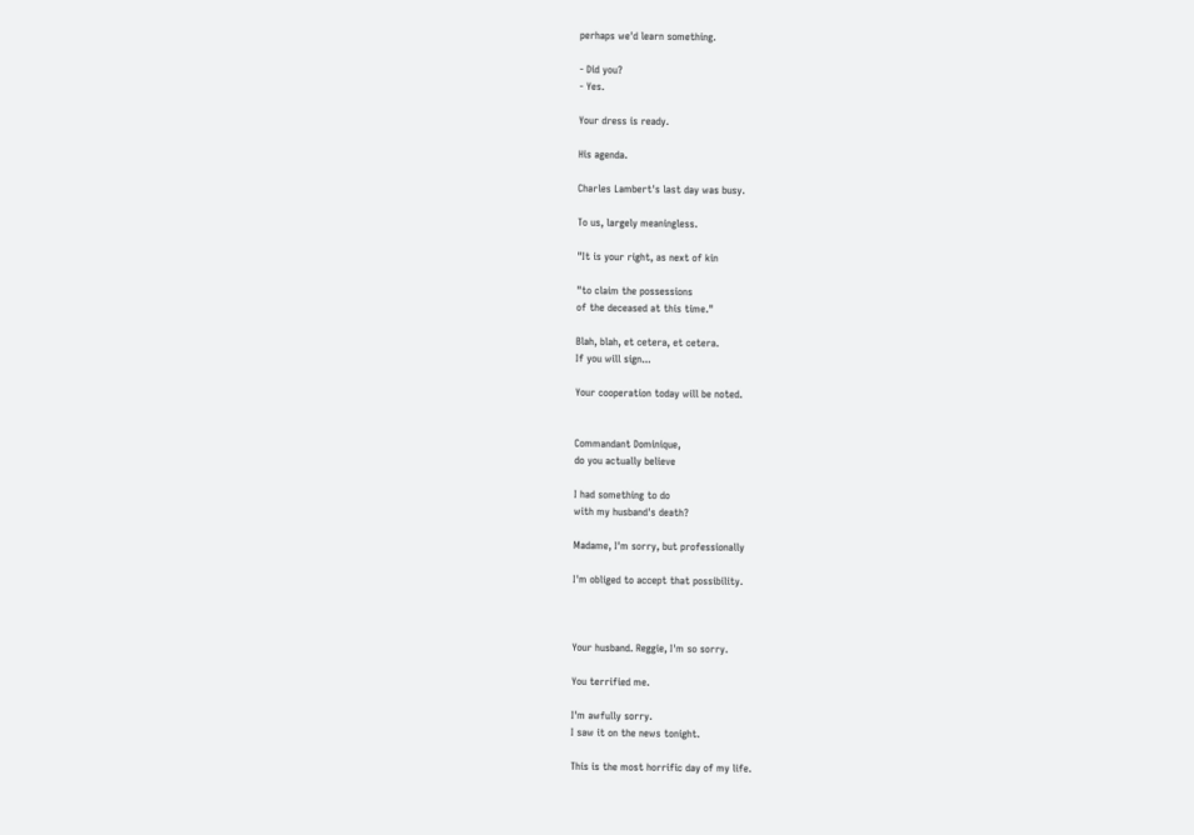perhaps we'd learn something.

- Did you?
- Yes.

Your dress is ready.

His agenda.

Charles Lambert's last day was busy.

To us, largely meaningless.

"It is your right, as next of kin

"to claim the possessions
of the deceased at this time."

Blah, blah, et cetera, et cetera.
If you will sign...

Your cooperation today will be noted.


Commandant Dominique,
do you actually believe

I had something to do
with my husband's death?

Madame, I'm sorry, but professionally

I'm obliged to accept that possibility.



Your husband. Reggie, I'm so sorry.

You terrified me.

I'm awfully sorry.
I saw it on the news tonight.

This is the most horrific day of my life.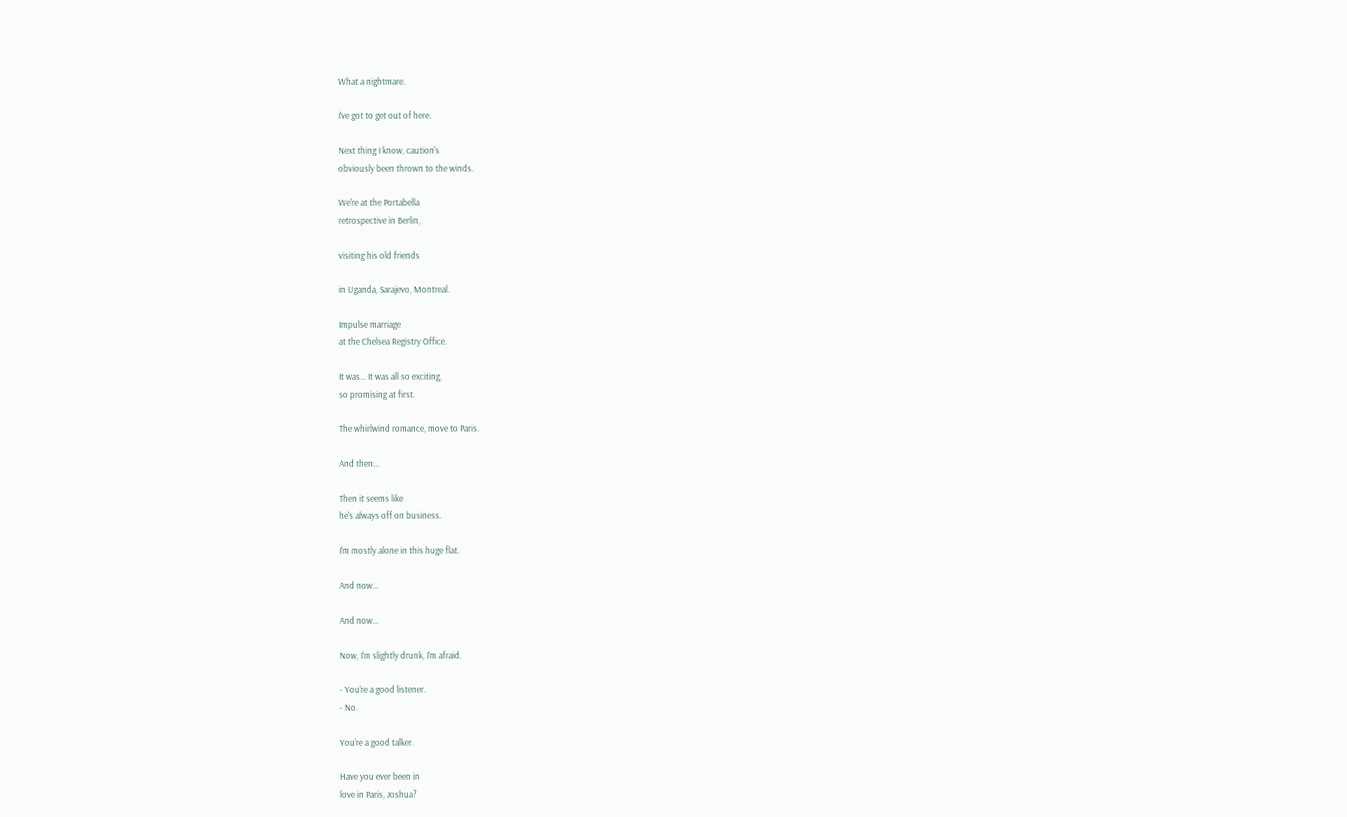What a nightmare.

I've got to get out of here.

Next thing I know, caution's
obviously been thrown to the winds.

We're at the Portabella
retrospective in Berlin,

visiting his old friends

in Uganda, Sarajevo, Montreal.

Impulse marriage
at the Chelsea Registry Office.

It was... It was all so exciting,
so promising at first.

The whirlwind romance, move to Paris.

And then...

Then it seems like
he's always off on business.

I'm mostly alone in this huge flat.

And now...

And now...

Now, I'm slightly drunk, I'm afraid.

- You're a good listener.
- No.

You're a good talker.

Have you ever been in
love in Paris, Joshua?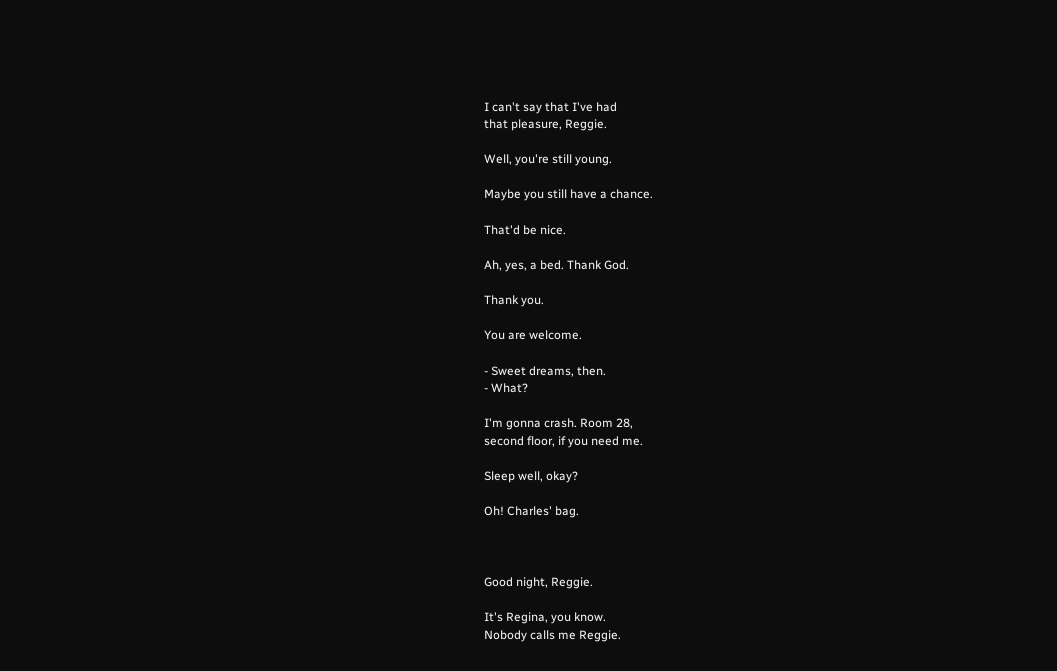I can't say that I've had
that pleasure, Reggie.

Well, you're still young.

Maybe you still have a chance.

That'd be nice.

Ah, yes, a bed. Thank God.

Thank you.

You are welcome.

- Sweet dreams, then.
- What?

I'm gonna crash. Room 28,
second floor, if you need me.

Sleep well, okay?

Oh! Charles' bag.



Good night, Reggie.

It's Regina, you know.
Nobody calls me Reggie.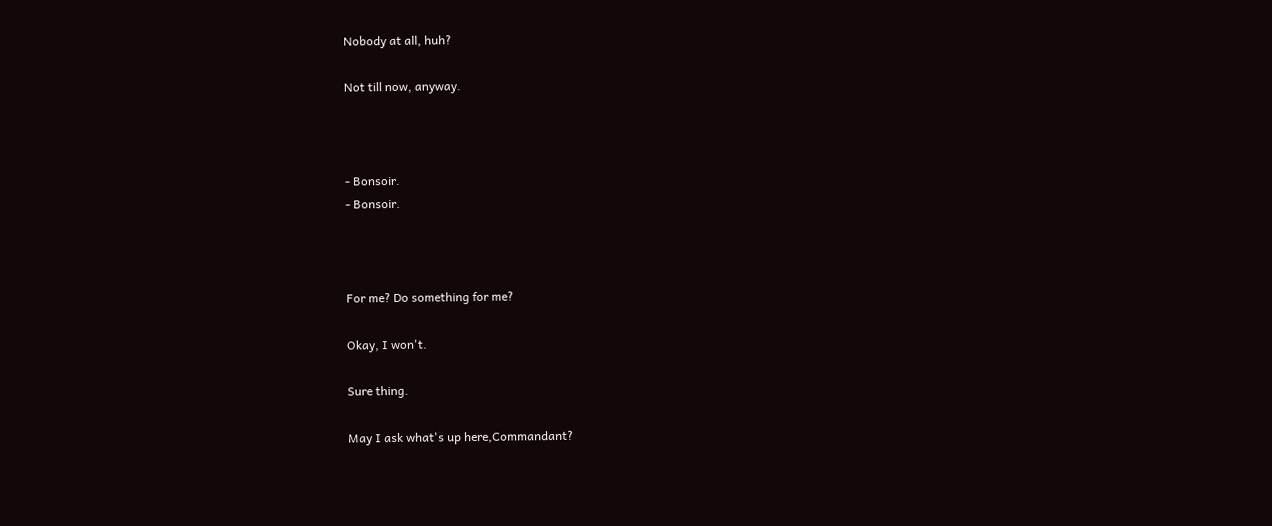Nobody at all, huh?

Not till now, anyway.



- Bonsoir.
- Bonsoir.



For me? Do something for me?

Okay, I won't.

Sure thing.

May I ask what's up here,Commandant?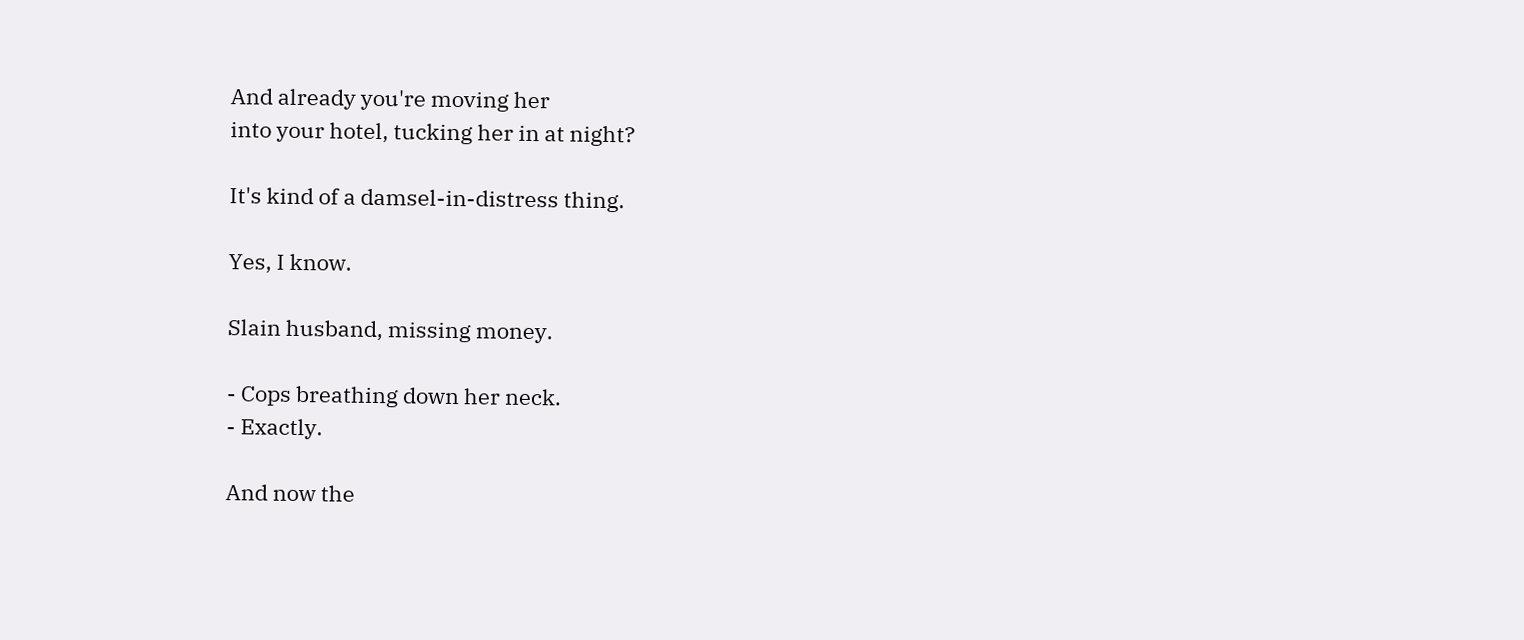And already you're moving her
into your hotel, tucking her in at night?

It's kind of a damsel-in-distress thing.

Yes, I know.

Slain husband, missing money.

- Cops breathing down her neck.
- Exactly.

And now the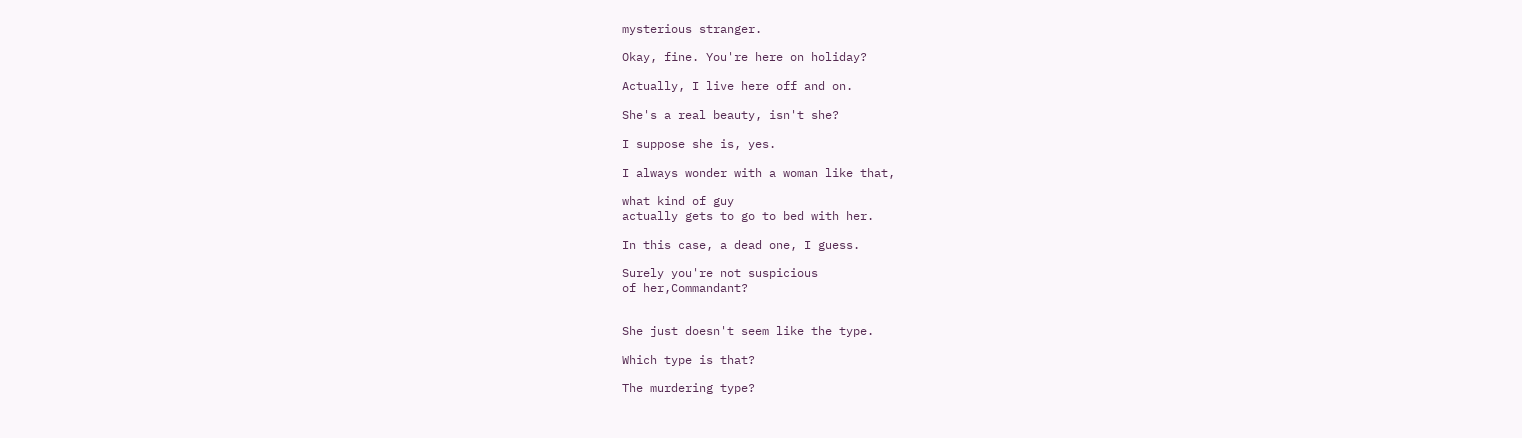mysterious stranger.

Okay, fine. You're here on holiday?

Actually, I live here off and on.

She's a real beauty, isn't she?

I suppose she is, yes.

I always wonder with a woman like that,

what kind of guy
actually gets to go to bed with her.

In this case, a dead one, I guess.

Surely you're not suspicious
of her,Commandant?


She just doesn't seem like the type.

Which type is that?

The murdering type?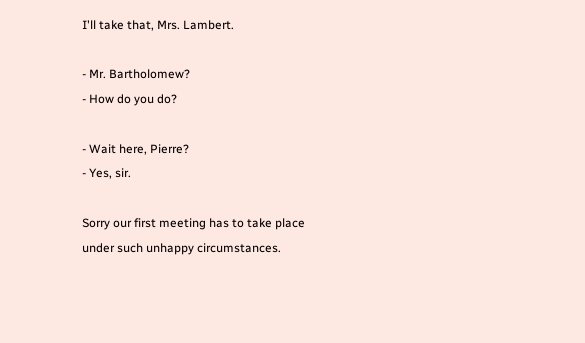I'll take that, Mrs. Lambert.

- Mr. Bartholomew?
- How do you do?

- Wait here, Pierre?
- Yes, sir.

Sorry our first meeting has to take place
under such unhappy circumstances.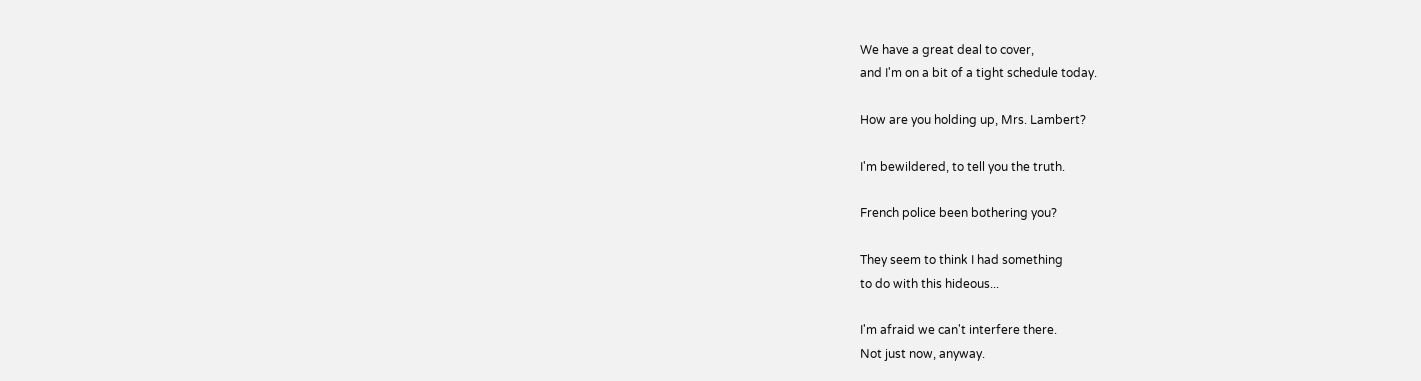We have a great deal to cover,
and I'm on a bit of a tight schedule today.

How are you holding up, Mrs. Lambert?

I'm bewildered, to tell you the truth.

French police been bothering you?

They seem to think I had something
to do with this hideous...

I'm afraid we can't interfere there.
Not just now, anyway.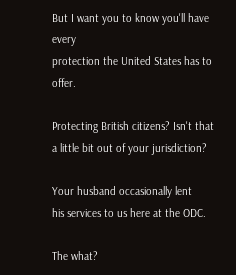But I want you to know you'll have every
protection the United States has to offer.

Protecting British citizens? Isn't that
a little bit out of your jurisdiction?

Your husband occasionally lent
his services to us here at the ODC.

The what?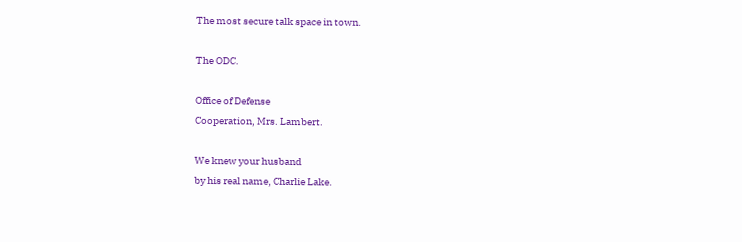The most secure talk space in town.

The ODC.

Office of Defense
Cooperation, Mrs. Lambert.

We knew your husband
by his real name, Charlie Lake.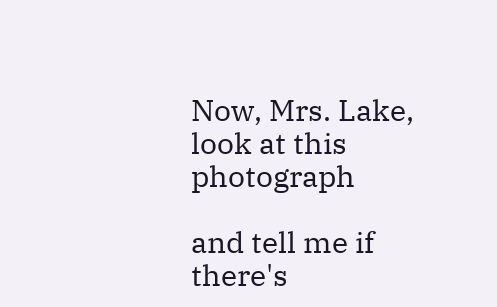Now, Mrs. Lake, look at this photograph

and tell me if there's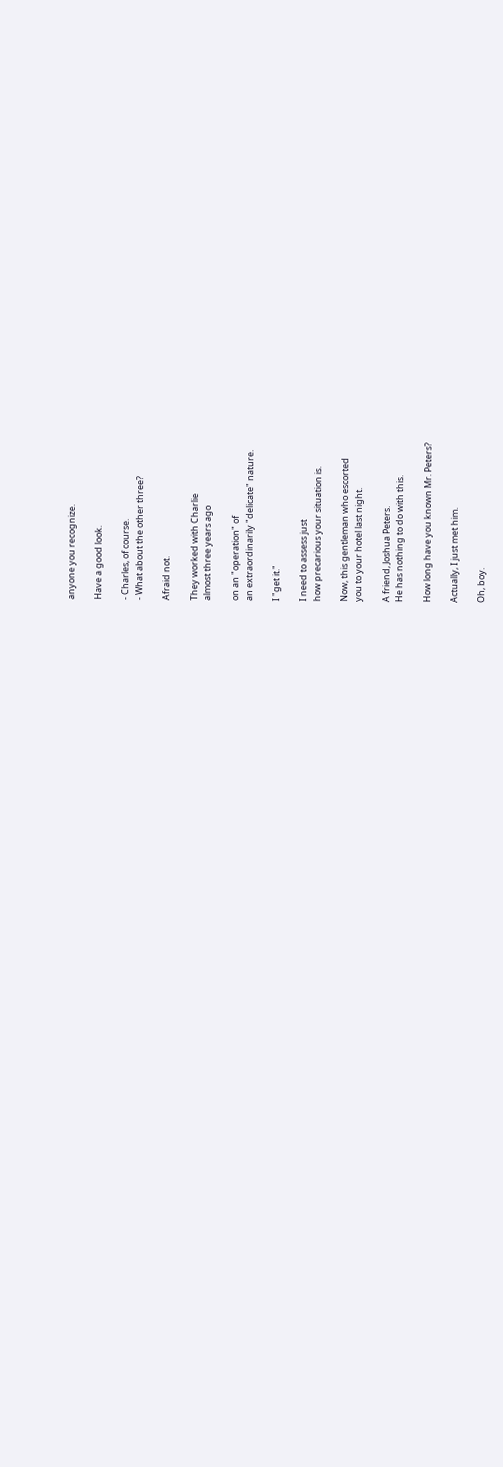anyone you recognize.

Have a good look.

- Charles, of course.
- What about the other three?

Afraid not.

They worked with Charlie
almost three years ago

on an "operation" of
an extraordinarily "delicate" nature.

I "get it."

I need to assess just
how precarious your situation is.

Now, this gentleman who escorted
you to your hotel last night.

A friend, Joshua Peters.
He has nothing to do with this.

How long have you known Mr. Peters?

Actually, I just met him.

Oh, boy.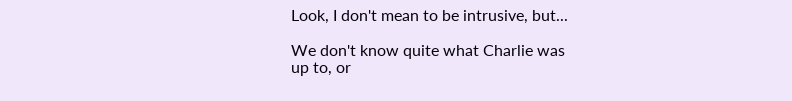Look, I don't mean to be intrusive, but...

We don't know quite what Charlie was
up to, or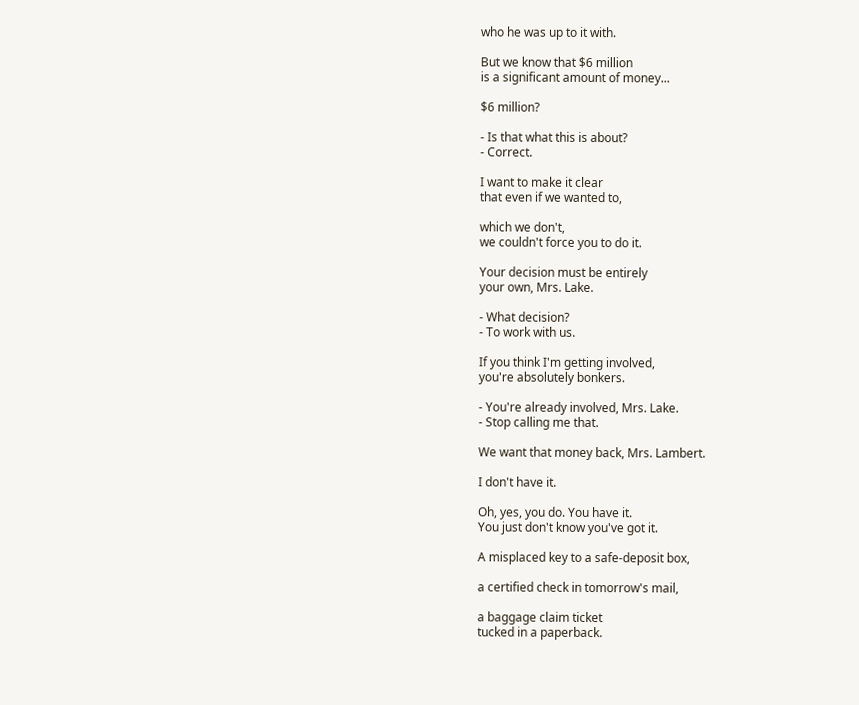who he was up to it with.

But we know that $6 million
is a significant amount of money...

$6 million?

- Is that what this is about?
- Correct.

I want to make it clear
that even if we wanted to,

which we don't,
we couldn't force you to do it.

Your decision must be entirely
your own, Mrs. Lake.

- What decision?
- To work with us.

If you think I'm getting involved,
you're absolutely bonkers.

- You're already involved, Mrs. Lake.
- Stop calling me that.

We want that money back, Mrs. Lambert.

I don't have it.

Oh, yes, you do. You have it.
You just don't know you've got it.

A misplaced key to a safe-deposit box,

a certified check in tomorrow's mail,

a baggage claim ticket
tucked in a paperback.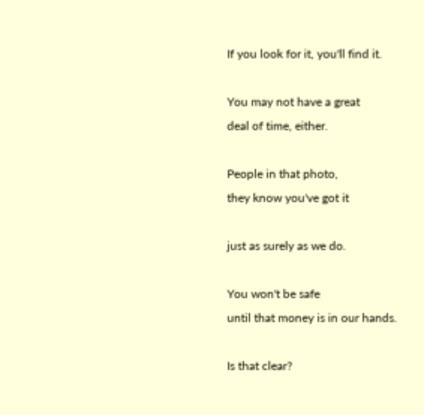If you look for it, you'll find it.

You may not have a great
deal of time, either.

People in that photo,
they know you've got it

just as surely as we do.

You won't be safe
until that money is in our hands.

Is that clear?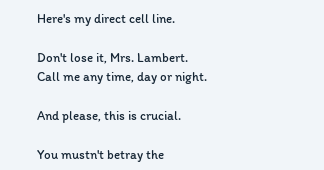Here's my direct cell line.

Don't lose it, Mrs. Lambert.
Call me any time, day or night.

And please, this is crucial.

You mustn't betray the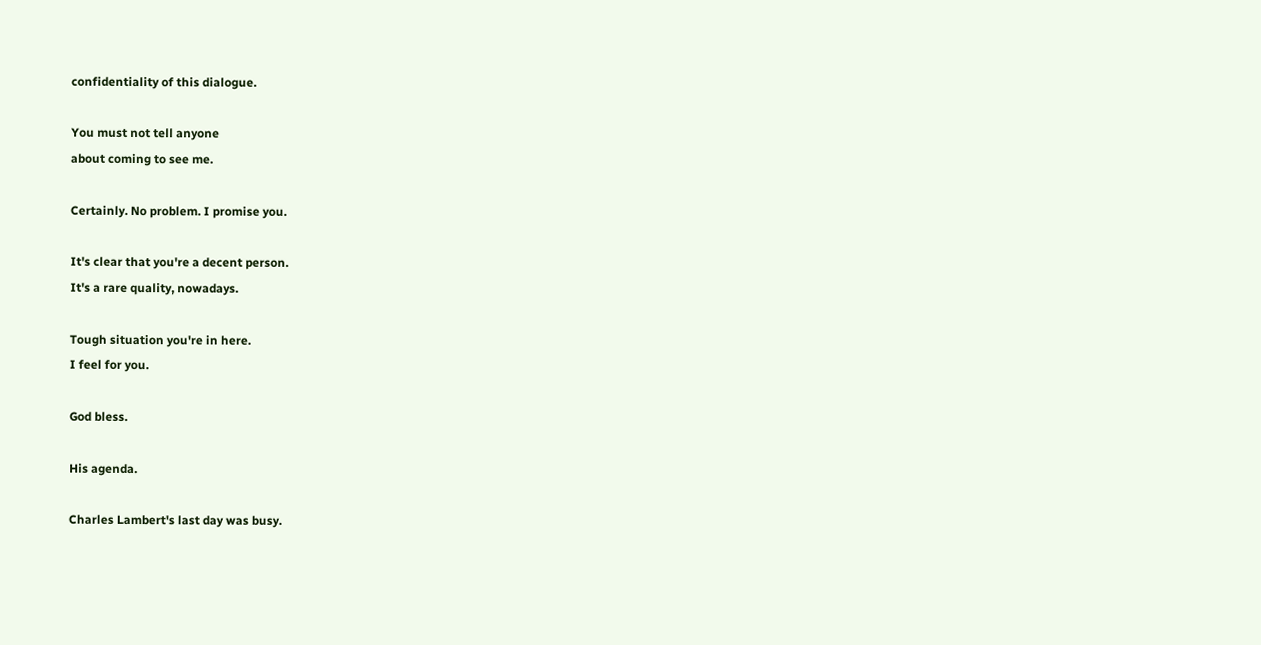confidentiality of this dialogue.

You must not tell anyone
about coming to see me.

Certainly. No problem. I promise you.

It's clear that you're a decent person.
It's a rare quality, nowadays.

Tough situation you're in here.
I feel for you.

God bless.

His agenda.

Charles Lambert's last day was busy.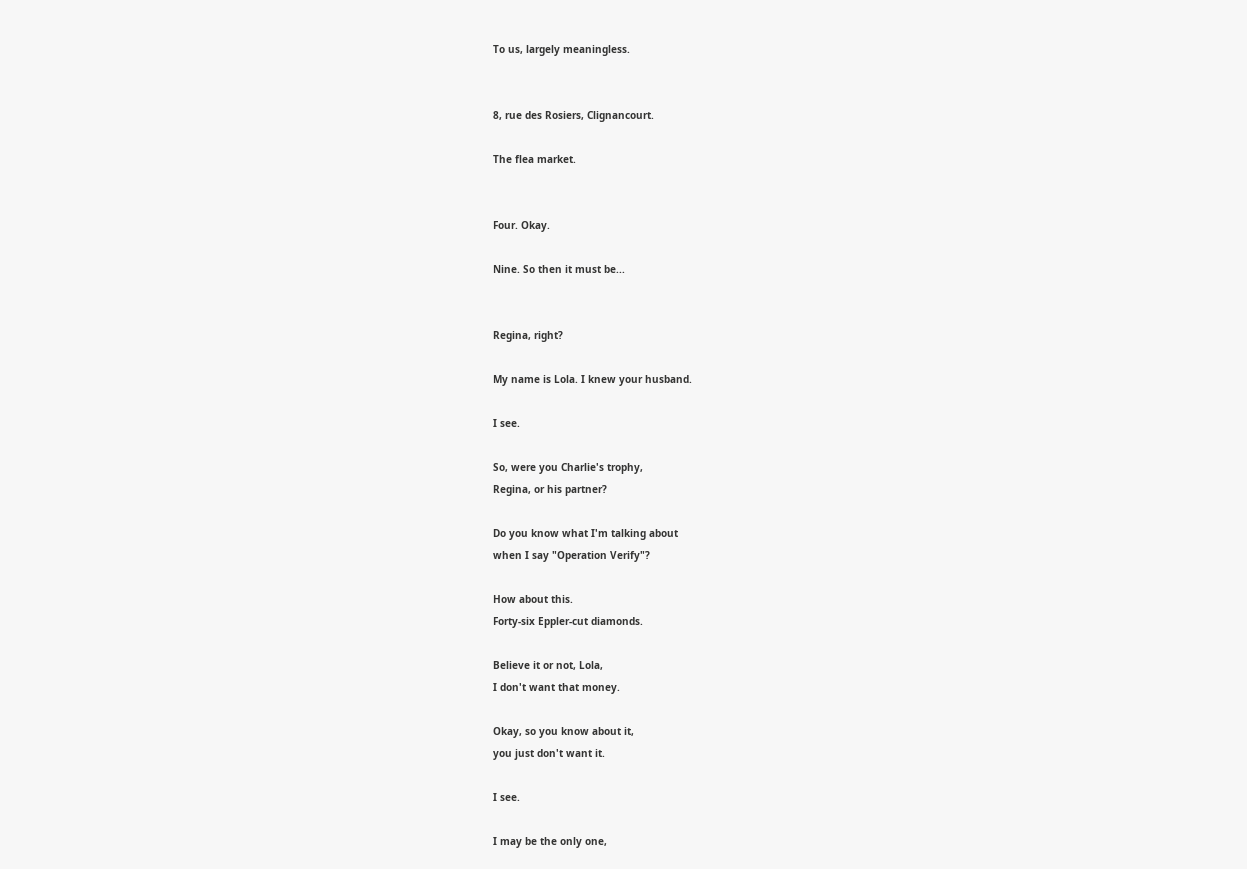To us, largely meaningless.


8, rue des Rosiers, Clignancourt.

The flea market.


Four. Okay.

Nine. So then it must be...


Regina, right?

My name is Lola. I knew your husband.

I see.

So, were you Charlie's trophy,
Regina, or his partner?

Do you know what I'm talking about
when I say "Operation Verify"?

How about this.
Forty-six Eppler-cut diamonds.

Believe it or not, Lola,
I don't want that money.

Okay, so you know about it,
you just don't want it.

I see.

I may be the only one,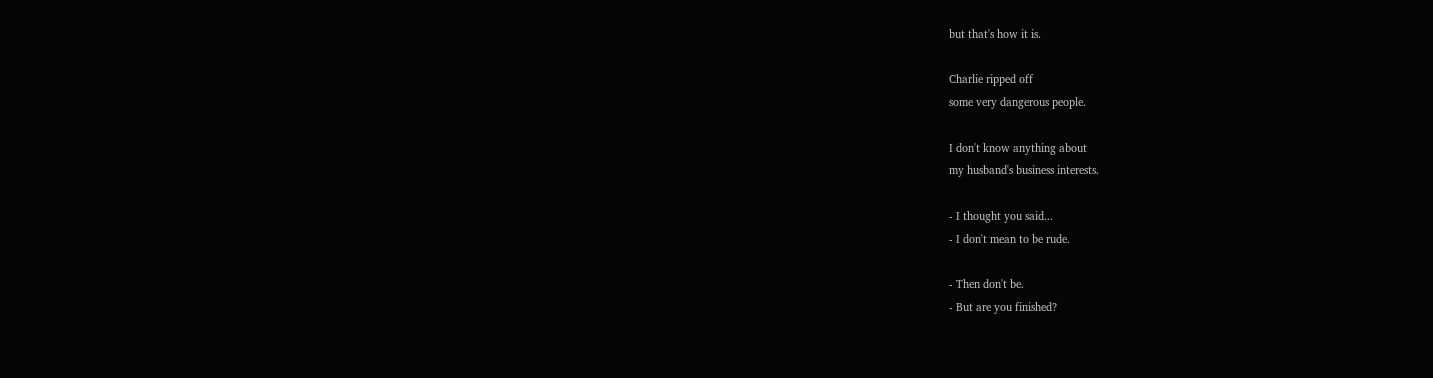but that's how it is.

Charlie ripped off
some very dangerous people.

I don't know anything about
my husband's business interests.

- I thought you said...
- I don't mean to be rude.

- Then don't be.
- But are you finished?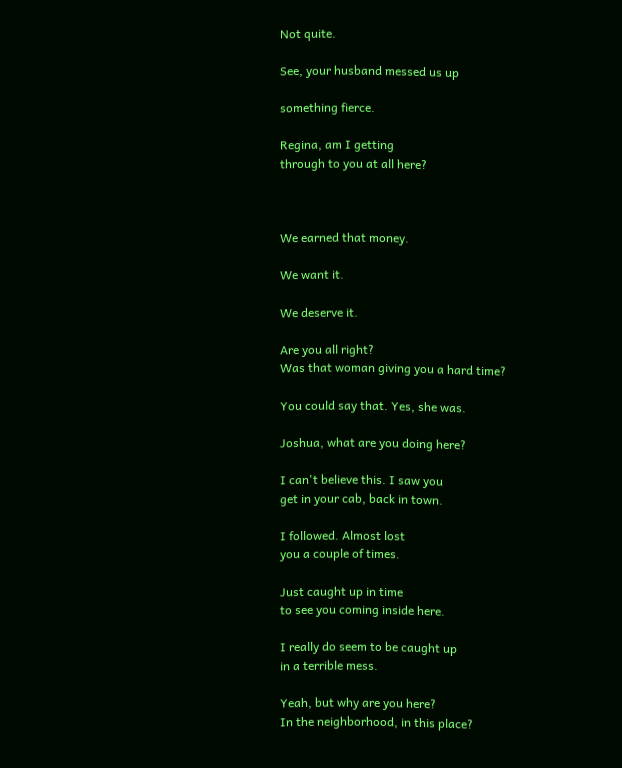Not quite.

See, your husband messed us up

something fierce.

Regina, am I getting
through to you at all here?



We earned that money.

We want it.

We deserve it.

Are you all right?
Was that woman giving you a hard time?

You could say that. Yes, she was.

Joshua, what are you doing here?

I can't believe this. I saw you
get in your cab, back in town.

I followed. Almost lost
you a couple of times.

Just caught up in time
to see you coming inside here.

I really do seem to be caught up
in a terrible mess.

Yeah, but why are you here?
In the neighborhood, in this place?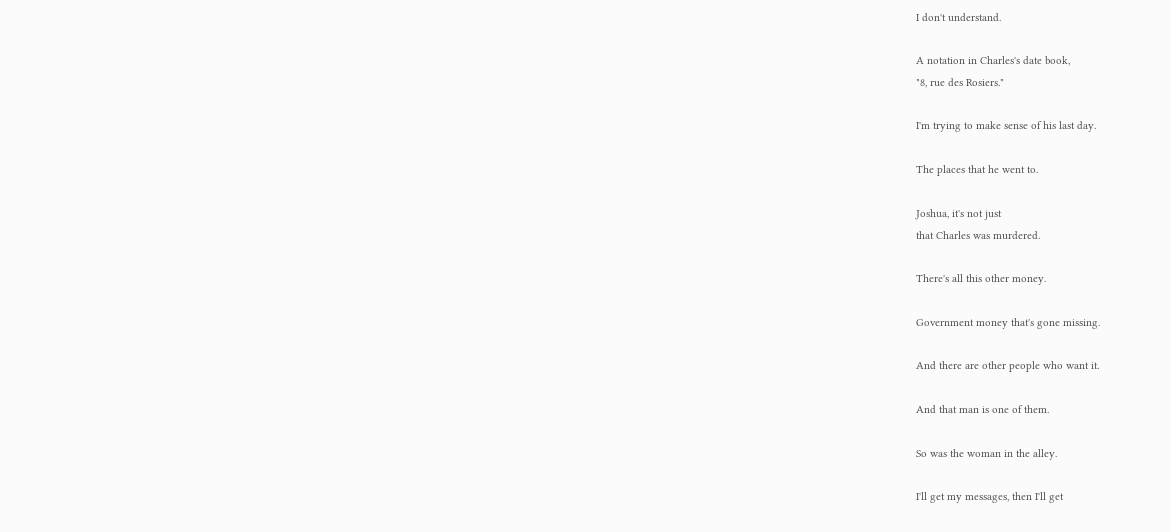I don't understand.

A notation in Charles's date book,
"8, rue des Rosiers."

I'm trying to make sense of his last day.

The places that he went to.

Joshua, it's not just
that Charles was murdered.

There's all this other money.

Government money that's gone missing.

And there are other people who want it.

And that man is one of them.

So was the woman in the alley.

I'll get my messages, then I'll get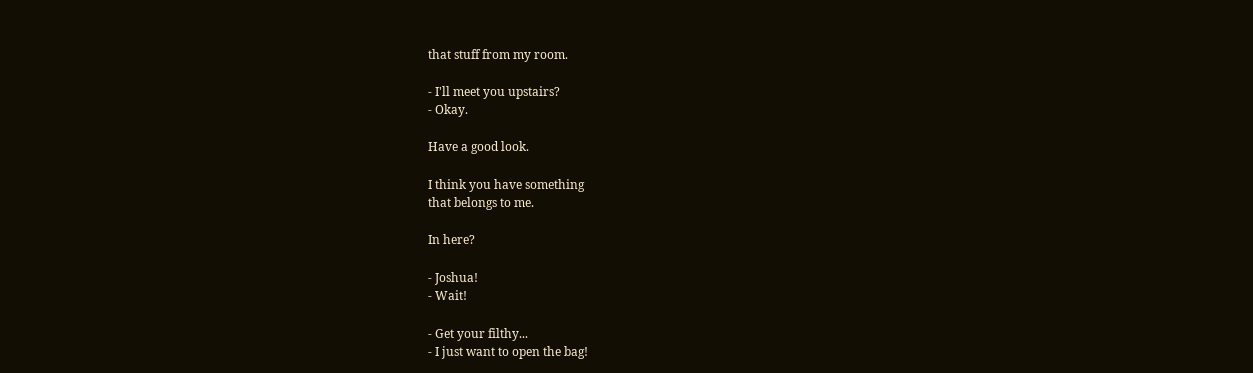that stuff from my room.

- I'll meet you upstairs?
- Okay.

Have a good look.

I think you have something
that belongs to me.

In here?

- Joshua!
- Wait!

- Get your filthy...
- I just want to open the bag!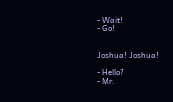- Wait!
- Go!


Joshua! Joshua!

- Hello?
- Mr.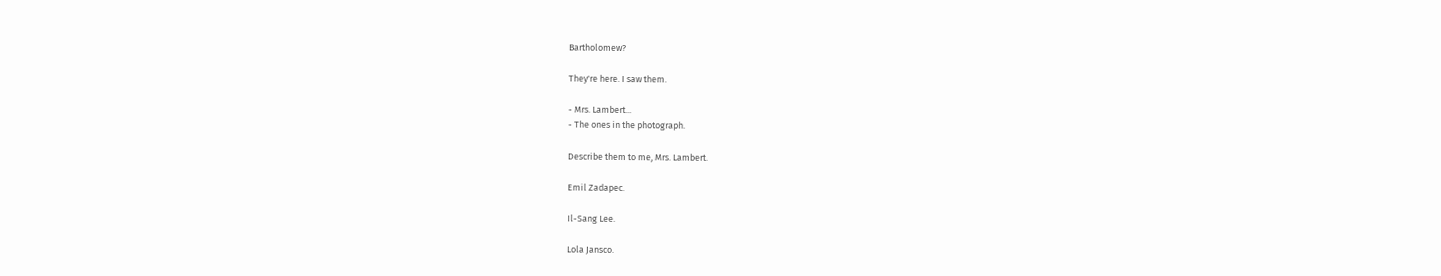Bartholomew?

They're here. I saw them.

- Mrs. Lambert...
- The ones in the photograph.

Describe them to me, Mrs. Lambert.

Emil Zadapec.

Il-Sang Lee.

Lola Jansco.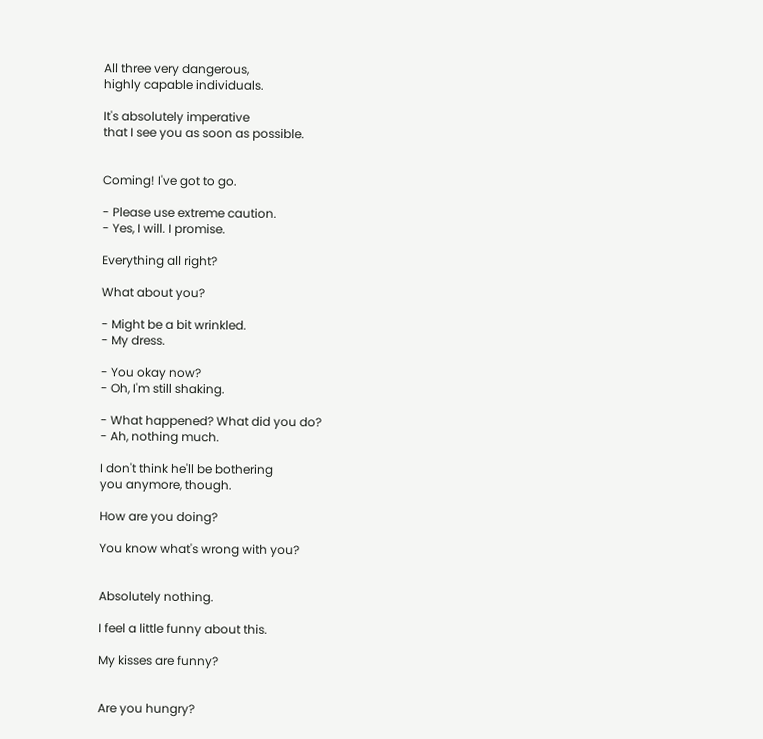All three very dangerous,
highly capable individuals.

It's absolutely imperative
that I see you as soon as possible.


Coming! I've got to go.

- Please use extreme caution.
- Yes, I will. I promise.

Everything all right?

What about you?

- Might be a bit wrinkled.
- My dress.

- You okay now?
- Oh, I'm still shaking.

- What happened? What did you do?
- Ah, nothing much.

I don't think he'll be bothering
you anymore, though.

How are you doing?

You know what's wrong with you?


Absolutely nothing.

I feel a little funny about this.

My kisses are funny?


Are you hungry?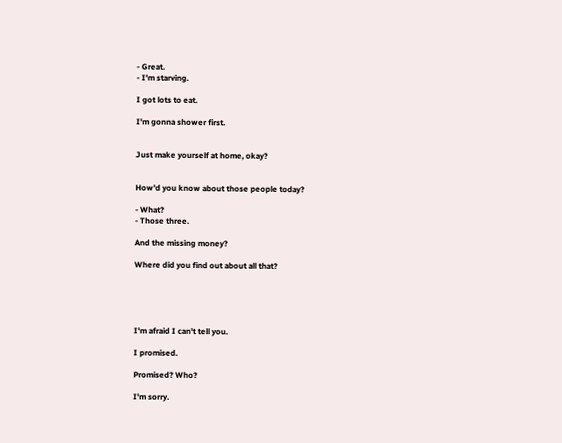- Great.
- I'm starving.

I got lots to eat.

I'm gonna shower first.


Just make yourself at home, okay?


How'd you know about those people today?

- What?
- Those three.

And the missing money?

Where did you find out about all that?





I'm afraid I can't tell you.

I promised.

Promised? Who?

I'm sorry.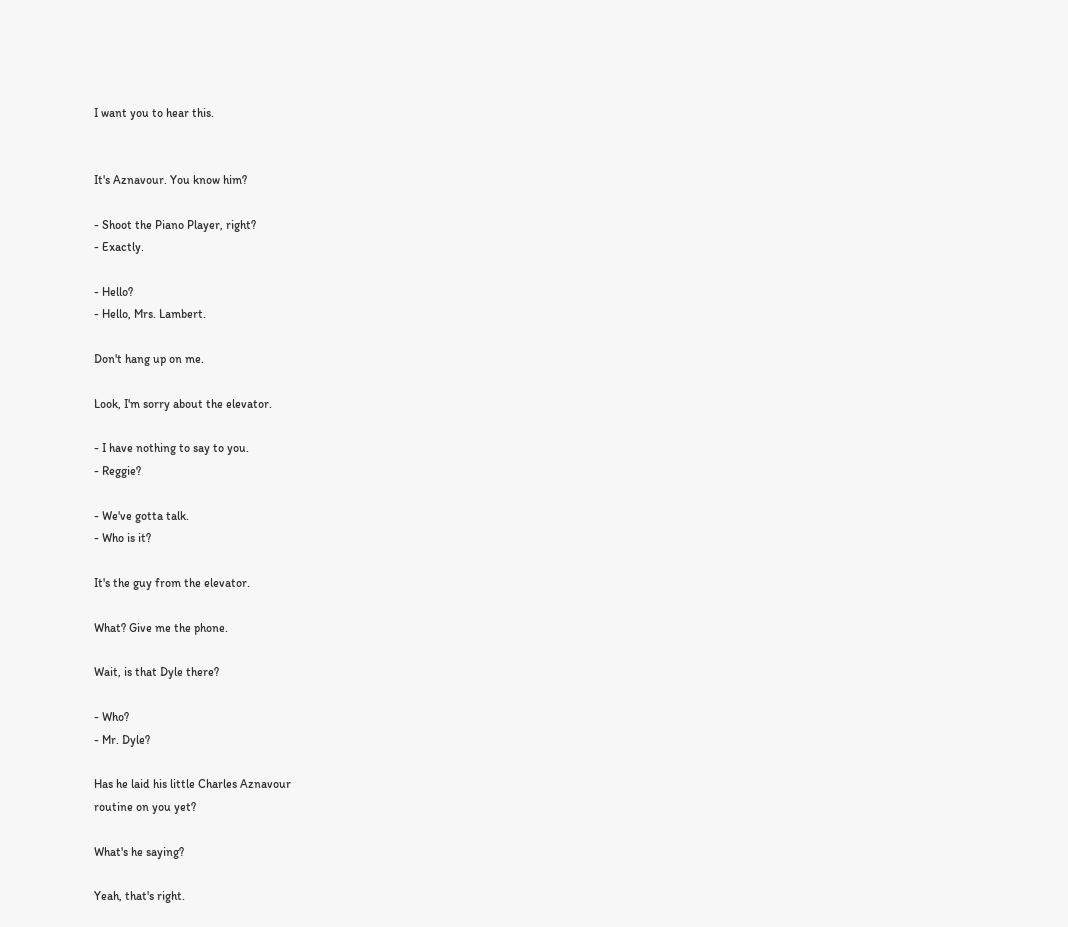I want you to hear this.


It's Aznavour. You know him?

- Shoot the Piano Player, right?
- Exactly.

- Hello?
- Hello, Mrs. Lambert.

Don't hang up on me.

Look, I'm sorry about the elevator.

- I have nothing to say to you.
- Reggie?

- We've gotta talk.
- Who is it?

It's the guy from the elevator.

What? Give me the phone.

Wait, is that Dyle there?

- Who?
- Mr. Dyle?

Has he laid his little Charles Aznavour
routine on you yet?

What's he saying?

Yeah, that's right.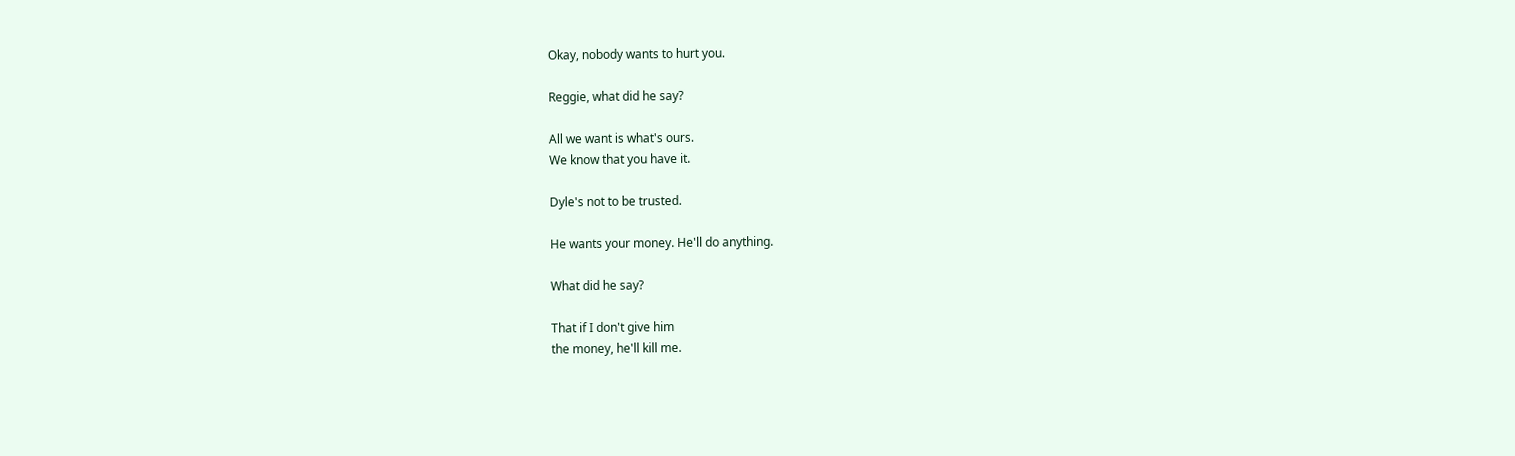Okay, nobody wants to hurt you.

Reggie, what did he say?

All we want is what's ours.
We know that you have it.

Dyle's not to be trusted.

He wants your money. He'll do anything.

What did he say?

That if I don't give him
the money, he'll kill me.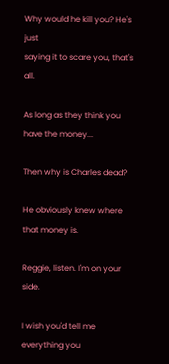Why would he kill you? He's just
saying it to scare you, that's all.

As long as they think you have the money...

Then why is Charles dead?

He obviously knew where that money is.

Reggie, listen. I'm on your side.

I wish you'd tell me everything you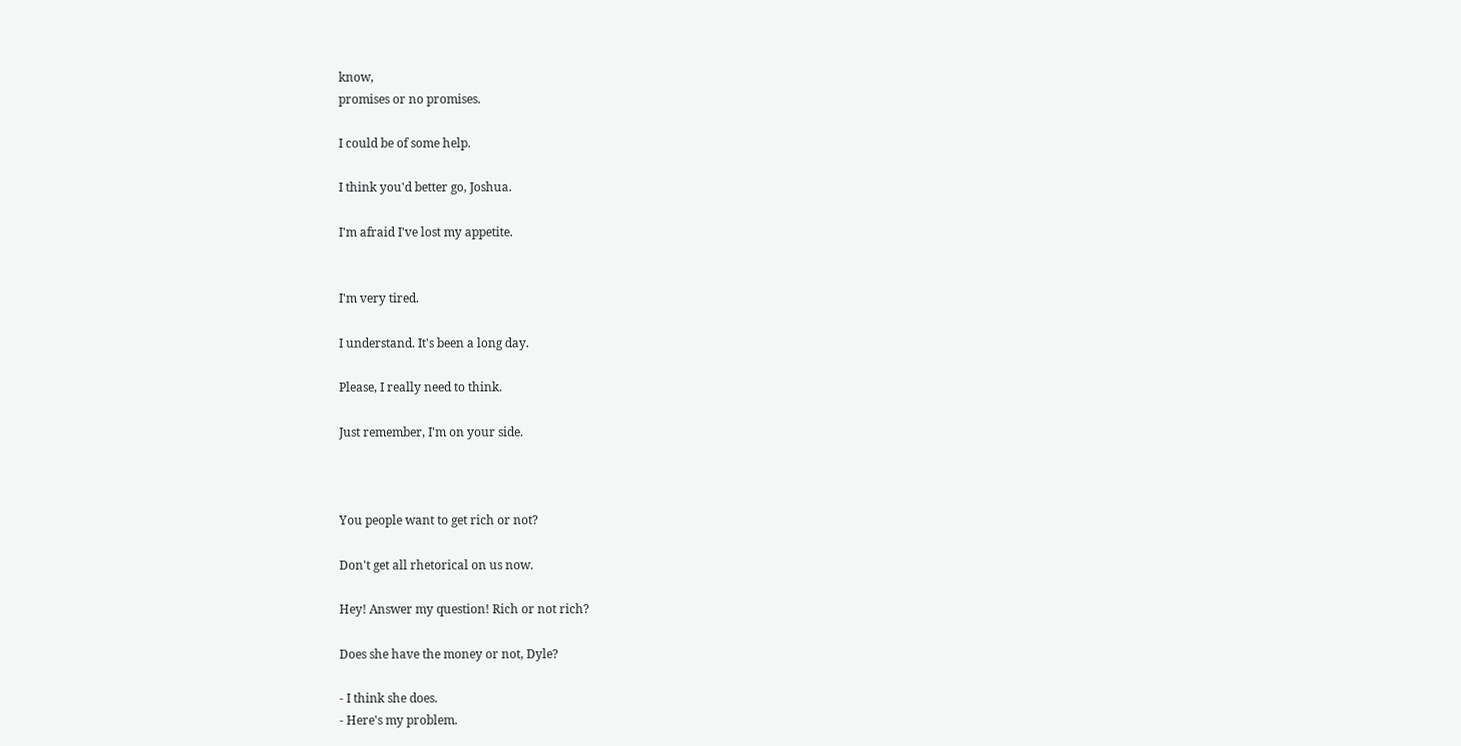know,
promises or no promises.

I could be of some help.

I think you'd better go, Joshua.

I'm afraid I've lost my appetite.


I'm very tired.

I understand. It's been a long day.

Please, I really need to think.

Just remember, I'm on your side.



You people want to get rich or not?

Don't get all rhetorical on us now.

Hey! Answer my question! Rich or not rich?

Does she have the money or not, Dyle?

- I think she does.
- Here's my problem.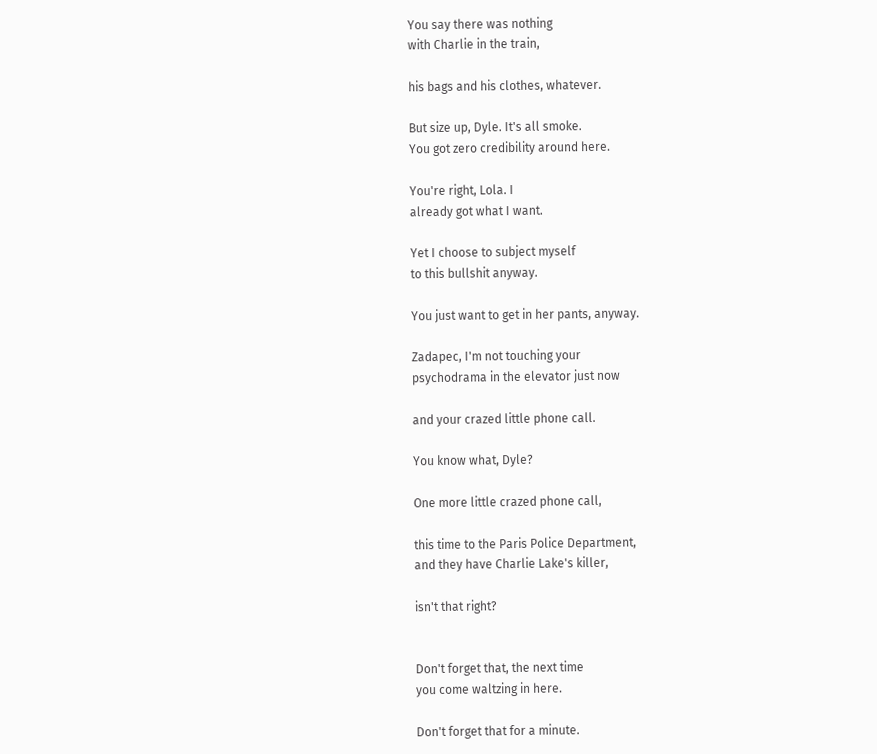You say there was nothing
with Charlie in the train,

his bags and his clothes, whatever.

But size up, Dyle. It's all smoke.
You got zero credibility around here.

You're right, Lola. I
already got what I want.

Yet I choose to subject myself
to this bullshit anyway.

You just want to get in her pants, anyway.

Zadapec, I'm not touching your
psychodrama in the elevator just now

and your crazed little phone call.

You know what, Dyle?

One more little crazed phone call,

this time to the Paris Police Department,
and they have Charlie Lake's killer,

isn't that right?


Don't forget that, the next time
you come waltzing in here.

Don't forget that for a minute.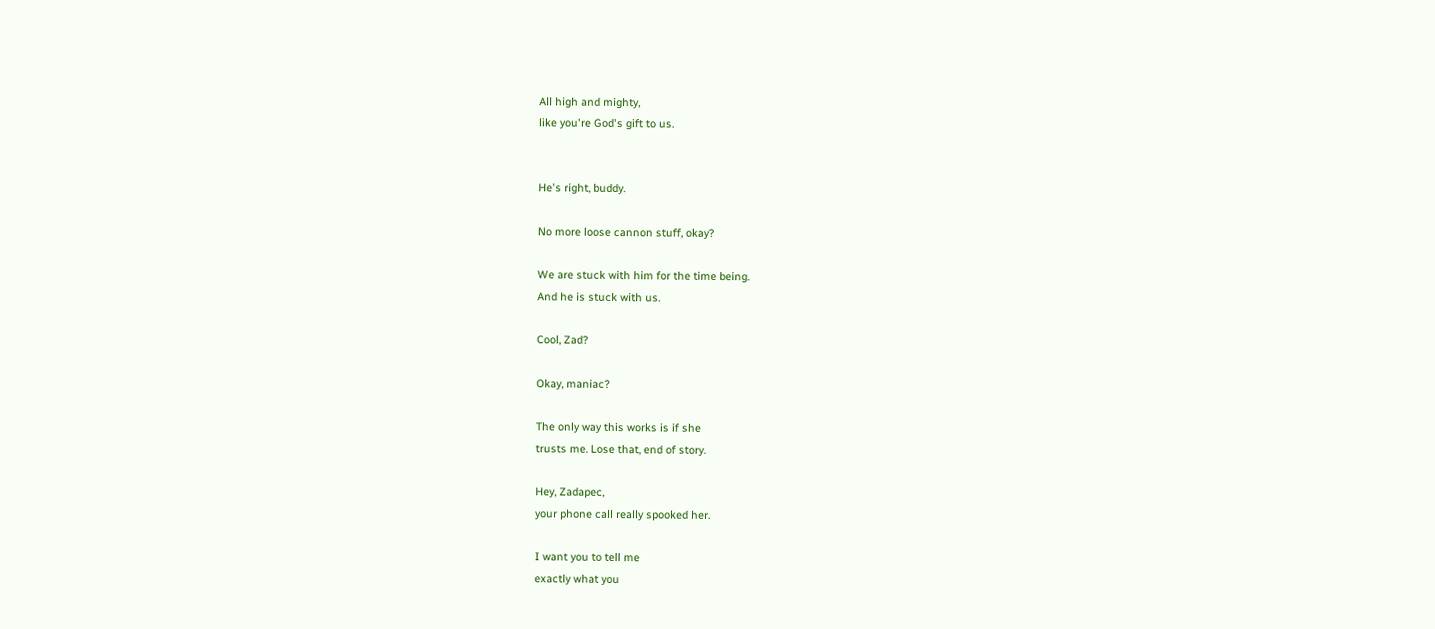All high and mighty,
like you're God's gift to us.


He's right, buddy.

No more loose cannon stuff, okay?

We are stuck with him for the time being.
And he is stuck with us.

Cool, Zad?

Okay, maniac?

The only way this works is if she
trusts me. Lose that, end of story.

Hey, Zadapec,
your phone call really spooked her.

I want you to tell me
exactly what you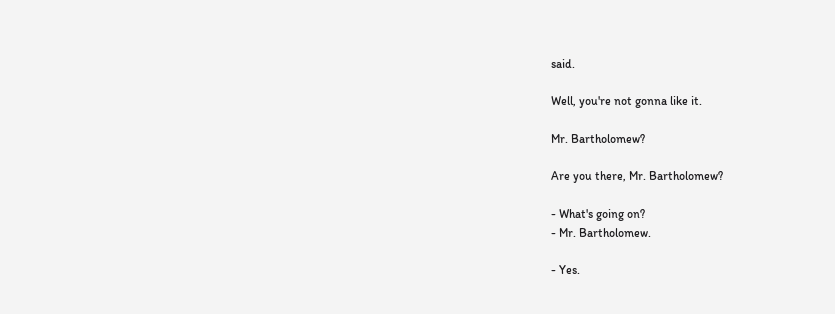said.

Well, you're not gonna like it.

Mr. Bartholomew?

Are you there, Mr. Bartholomew?

- What's going on?
- Mr. Bartholomew.

- Yes.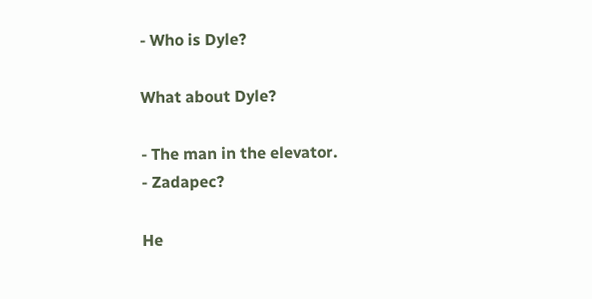- Who is Dyle?

What about Dyle?

- The man in the elevator.
- Zadapec?

He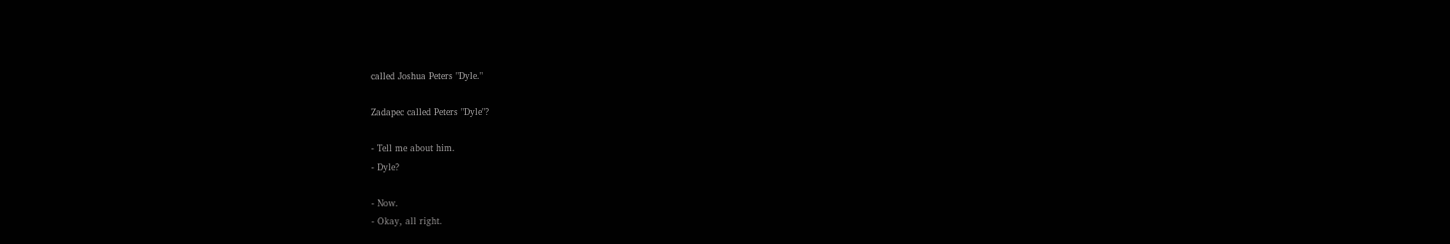called Joshua Peters "Dyle."

Zadapec called Peters "Dyle"?

- Tell me about him.
- Dyle?

- Now.
- Okay, all right.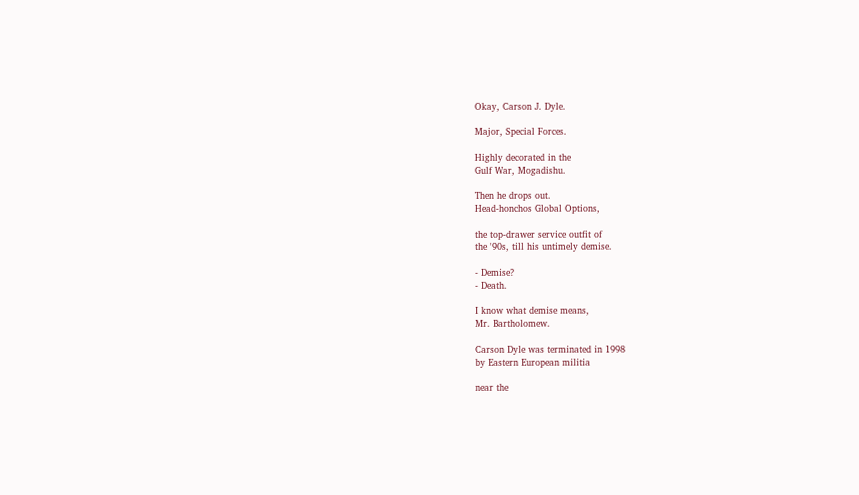Okay, Carson J. Dyle.

Major, Special Forces.

Highly decorated in the
Gulf War, Mogadishu.

Then he drops out.
Head-honchos Global Options,

the top-drawer service outfit of
the '90s, till his untimely demise.

- Demise?
- Death.

I know what demise means,
Mr. Bartholomew.

Carson Dyle was terminated in 1998
by Eastern European militia

near the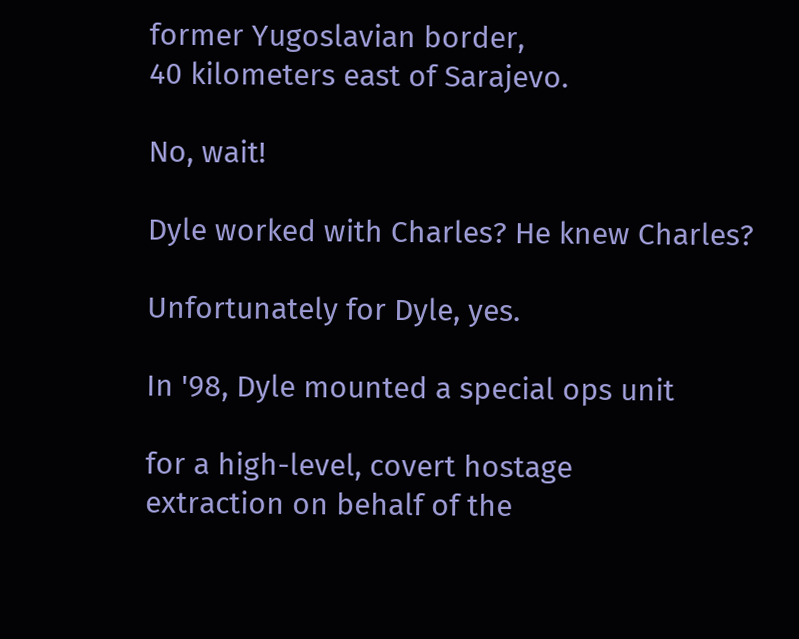former Yugoslavian border,
40 kilometers east of Sarajevo.

No, wait!

Dyle worked with Charles? He knew Charles?

Unfortunately for Dyle, yes.

In '98, Dyle mounted a special ops unit

for a high-level, covert hostage
extraction on behalf of the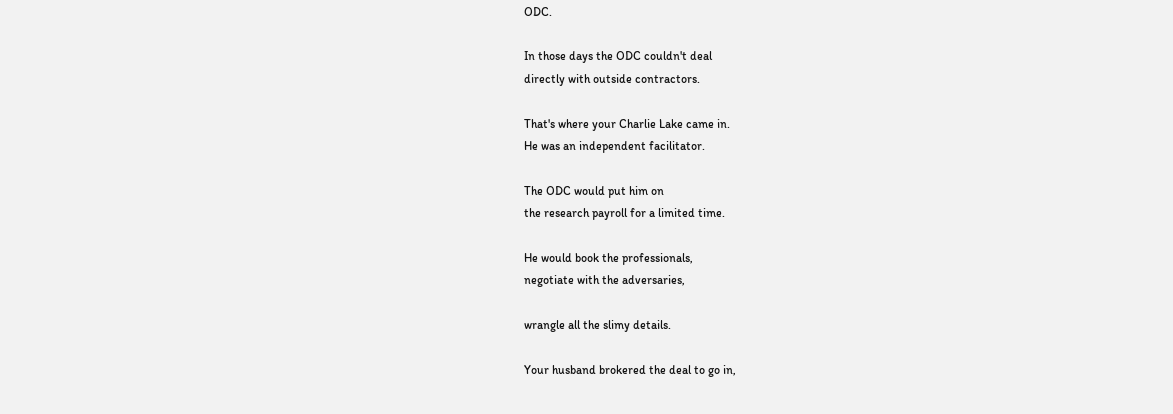ODC.

In those days the ODC couldn't deal
directly with outside contractors.

That's where your Charlie Lake came in.
He was an independent facilitator.

The ODC would put him on
the research payroll for a limited time.

He would book the professionals,
negotiate with the adversaries,

wrangle all the slimy details.

Your husband brokered the deal to go in,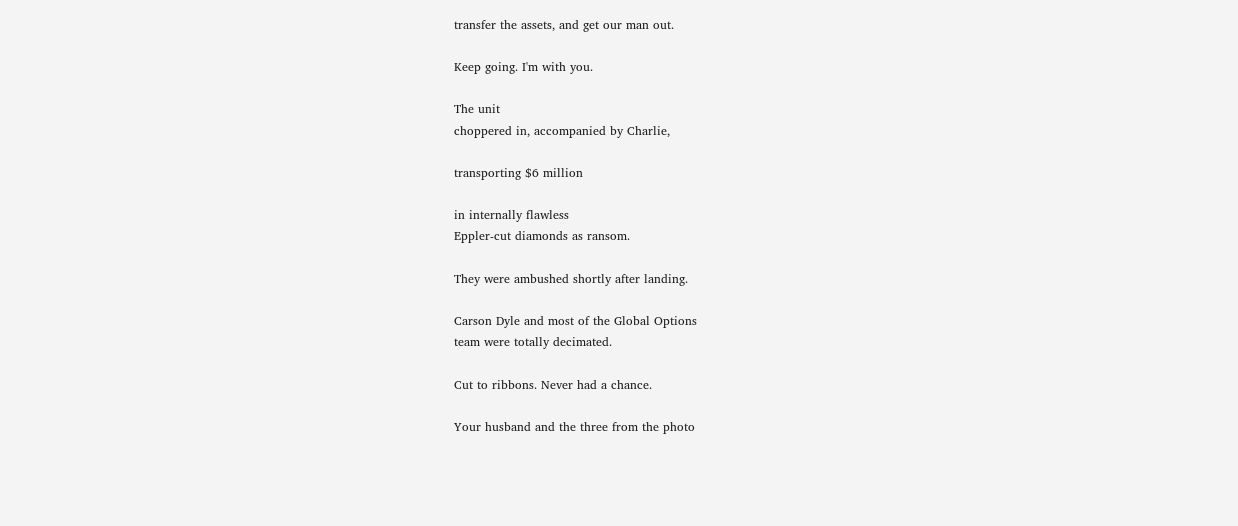transfer the assets, and get our man out.

Keep going. I'm with you.

The unit
choppered in, accompanied by Charlie,

transporting $6 million

in internally flawless
Eppler-cut diamonds as ransom.

They were ambushed shortly after landing.

Carson Dyle and most of the Global Options
team were totally decimated.

Cut to ribbons. Never had a chance.

Your husband and the three from the photo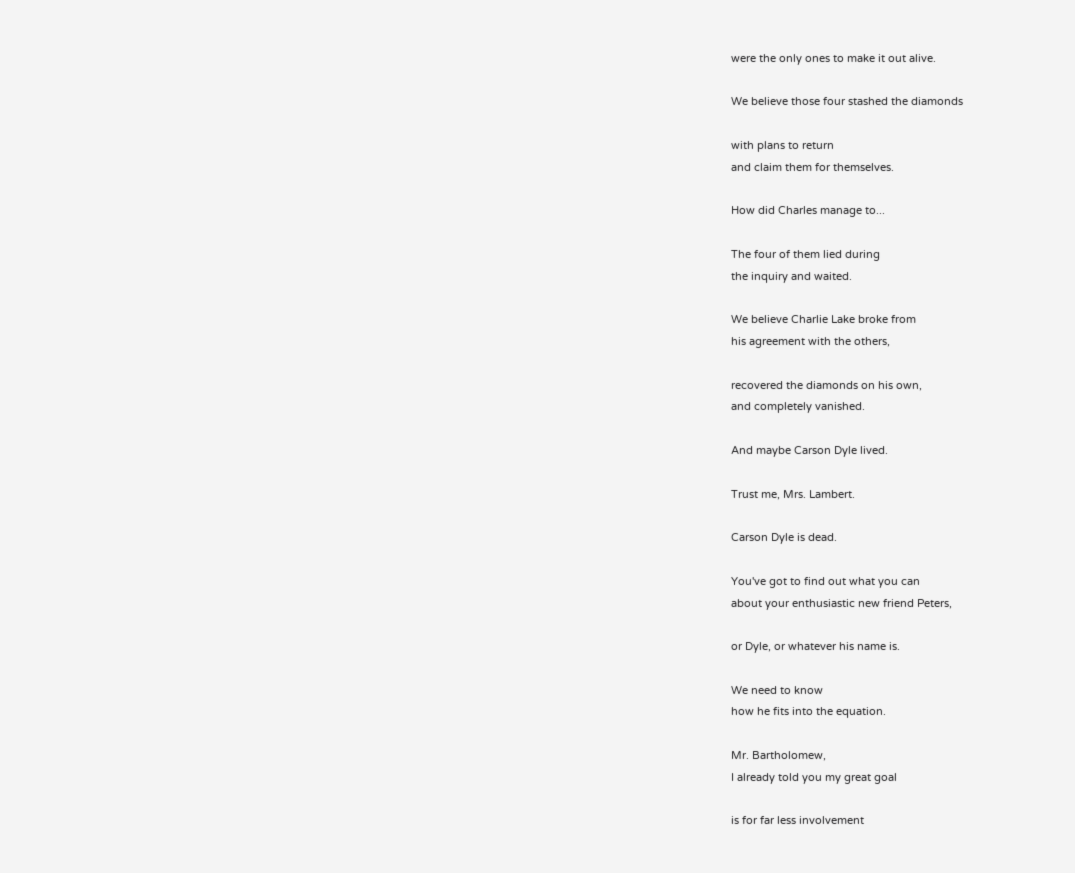were the only ones to make it out alive.

We believe those four stashed the diamonds

with plans to return
and claim them for themselves.

How did Charles manage to...

The four of them lied during
the inquiry and waited.

We believe Charlie Lake broke from
his agreement with the others,

recovered the diamonds on his own,
and completely vanished.

And maybe Carson Dyle lived.

Trust me, Mrs. Lambert.

Carson Dyle is dead.

You've got to find out what you can
about your enthusiastic new friend Peters,

or Dyle, or whatever his name is.

We need to know
how he fits into the equation.

Mr. Bartholomew,
I already told you my great goal

is for far less involvement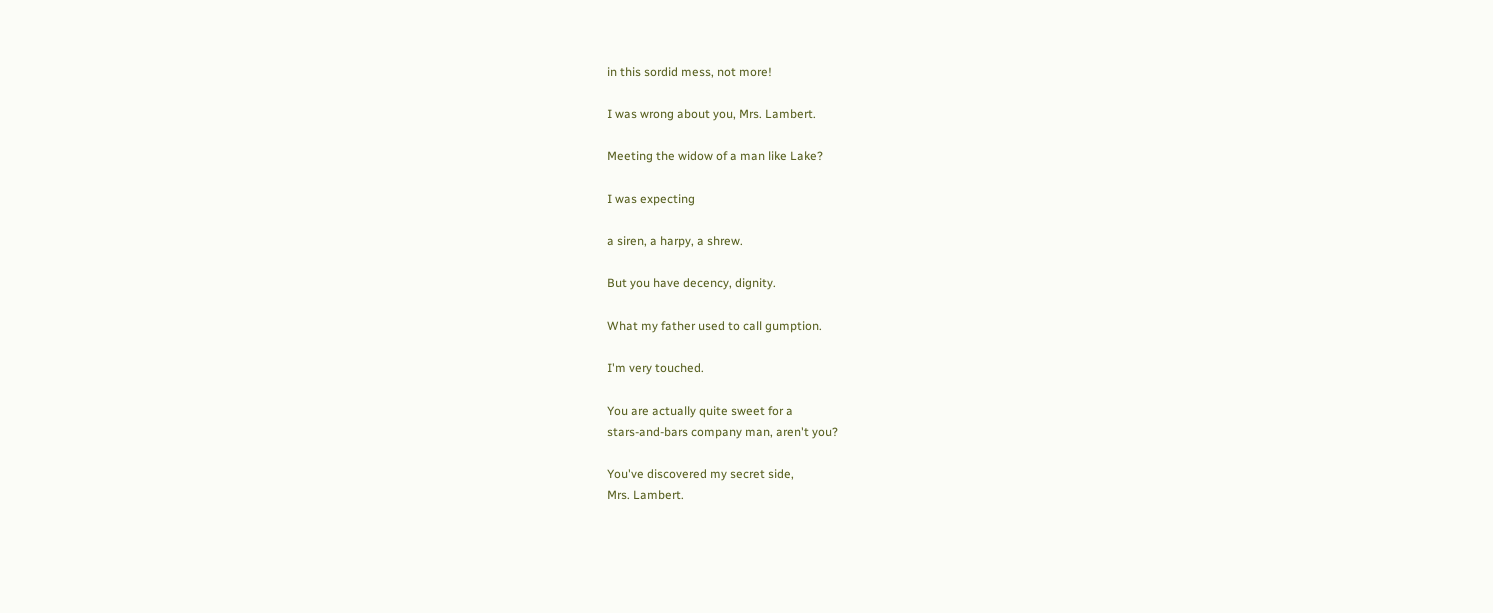in this sordid mess, not more!

I was wrong about you, Mrs. Lambert.

Meeting the widow of a man like Lake?

I was expecting

a siren, a harpy, a shrew.

But you have decency, dignity.

What my father used to call gumption.

I'm very touched.

You are actually quite sweet for a
stars-and-bars company man, aren't you?

You've discovered my secret side,
Mrs. Lambert.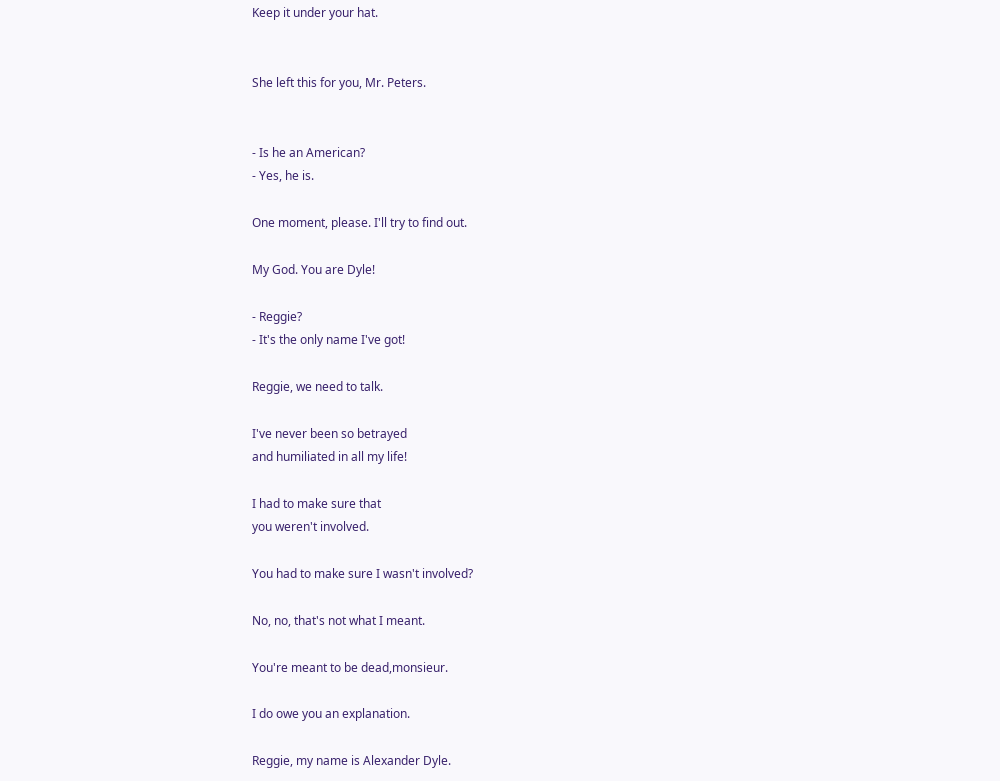Keep it under your hat.


She left this for you, Mr. Peters.


- Is he an American?
- Yes, he is.

One moment, please. I'll try to find out.

My God. You are Dyle!

- Reggie?
- It's the only name I've got!

Reggie, we need to talk.

I've never been so betrayed
and humiliated in all my life!

I had to make sure that
you weren't involved.

You had to make sure I wasn't involved?

No, no, that's not what I meant.

You're meant to be dead,monsieur.

I do owe you an explanation.

Reggie, my name is Alexander Dyle.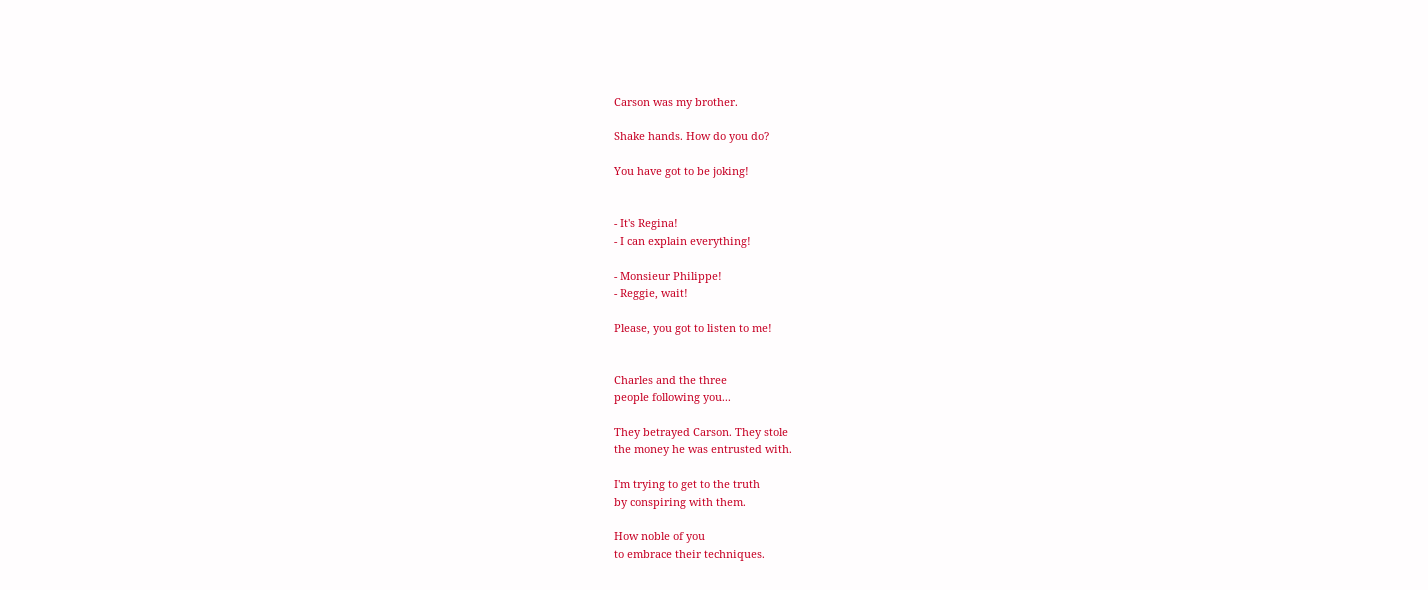Carson was my brother.

Shake hands. How do you do?

You have got to be joking!


- It's Regina!
- I can explain everything!

- Monsieur Philippe!
- Reggie, wait!

Please, you got to listen to me!


Charles and the three
people following you...

They betrayed Carson. They stole
the money he was entrusted with.

I'm trying to get to the truth
by conspiring with them.

How noble of you
to embrace their techniques.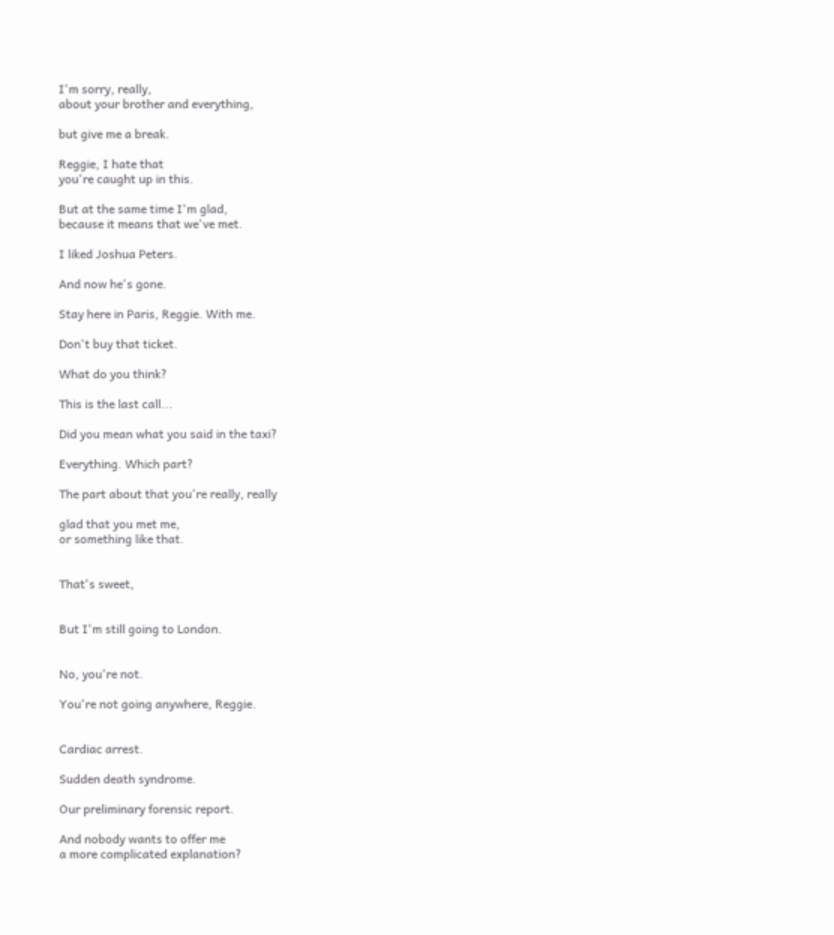I'm sorry, really,
about your brother and everything,

but give me a break.

Reggie, I hate that
you're caught up in this.

But at the same time I'm glad,
because it means that we've met.

I liked Joshua Peters.

And now he's gone.

Stay here in Paris, Reggie. With me.

Don't buy that ticket.

What do you think?

This is the last call...

Did you mean what you said in the taxi?

Everything. Which part?

The part about that you're really, really

glad that you met me,
or something like that.


That's sweet,


But I'm still going to London.


No, you're not.

You're not going anywhere, Reggie.


Cardiac arrest.

Sudden death syndrome.

Our preliminary forensic report.

And nobody wants to offer me
a more complicated explanation?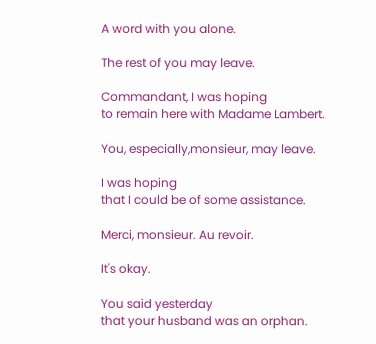A word with you alone.

The rest of you may leave.

Commandant, I was hoping
to remain here with Madame Lambert.

You, especially,monsieur, may leave.

I was hoping
that I could be of some assistance.

Merci, monsieur. Au revoir.

It's okay.

You said yesterday
that your husband was an orphan.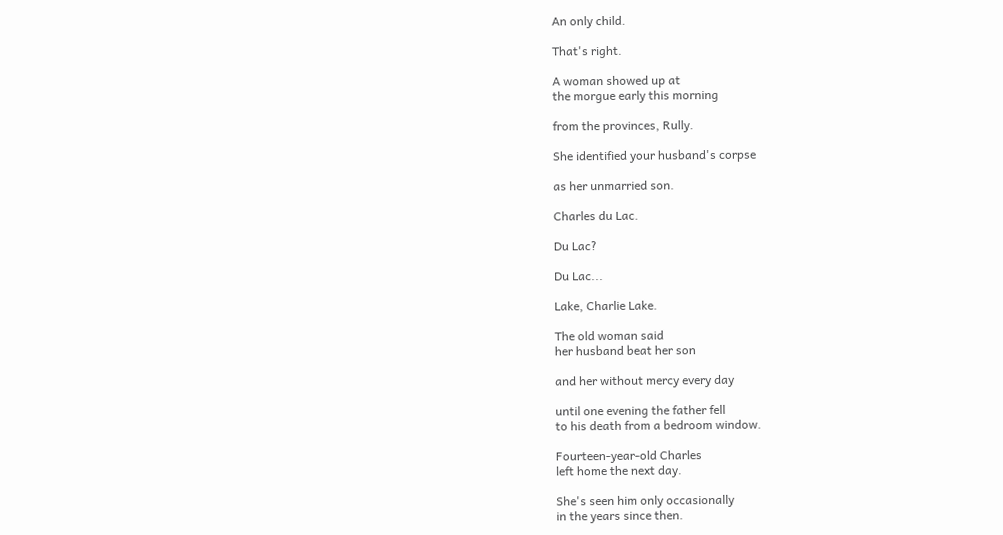An only child.

That's right.

A woman showed up at
the morgue early this morning

from the provinces, Rully.

She identified your husband's corpse

as her unmarried son.

Charles du Lac.

Du Lac?

Du Lac...

Lake, Charlie Lake.

The old woman said
her husband beat her son

and her without mercy every day

until one evening the father fell
to his death from a bedroom window.

Fourteen-year-old Charles
left home the next day.

She's seen him only occasionally
in the years since then.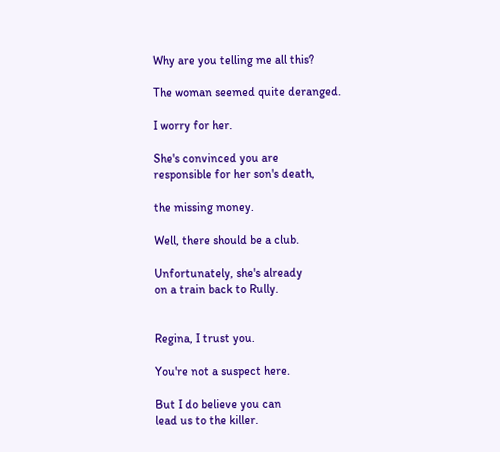Why are you telling me all this?

The woman seemed quite deranged.

I worry for her.

She's convinced you are
responsible for her son's death,

the missing money.

Well, there should be a club.

Unfortunately, she's already
on a train back to Rully.


Regina, I trust you.

You're not a suspect here.

But I do believe you can
lead us to the killer.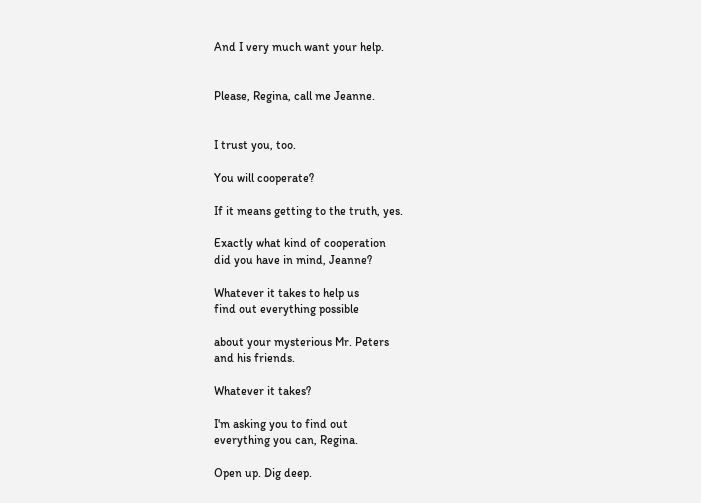And I very much want your help.


Please, Regina, call me Jeanne.


I trust you, too.

You will cooperate?

If it means getting to the truth, yes.

Exactly what kind of cooperation
did you have in mind, Jeanne?

Whatever it takes to help us
find out everything possible

about your mysterious Mr. Peters
and his friends.

Whatever it takes?

I'm asking you to find out
everything you can, Regina.

Open up. Dig deep.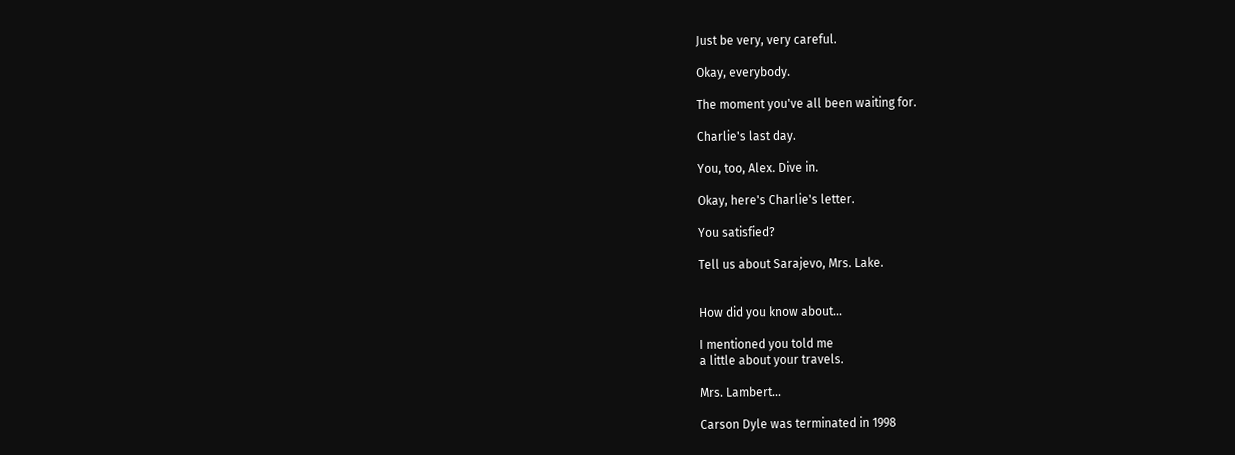Just be very, very careful.

Okay, everybody.

The moment you've all been waiting for.

Charlie's last day.

You, too, Alex. Dive in.

Okay, here's Charlie's letter.

You satisfied?

Tell us about Sarajevo, Mrs. Lake.


How did you know about...

I mentioned you told me
a little about your travels.

Mrs. Lambert...

Carson Dyle was terminated in 1998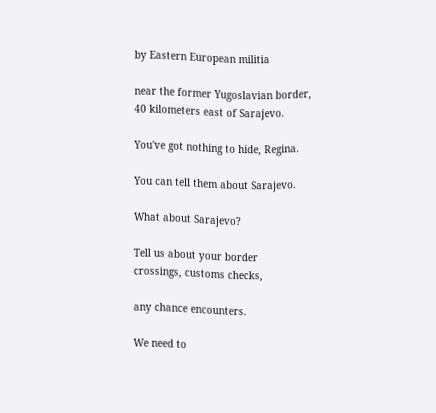by Eastern European militia

near the former Yugoslavian border,
40 kilometers east of Sarajevo.

You've got nothing to hide, Regina.

You can tell them about Sarajevo.

What about Sarajevo?

Tell us about your border
crossings, customs checks,

any chance encounters.

We need to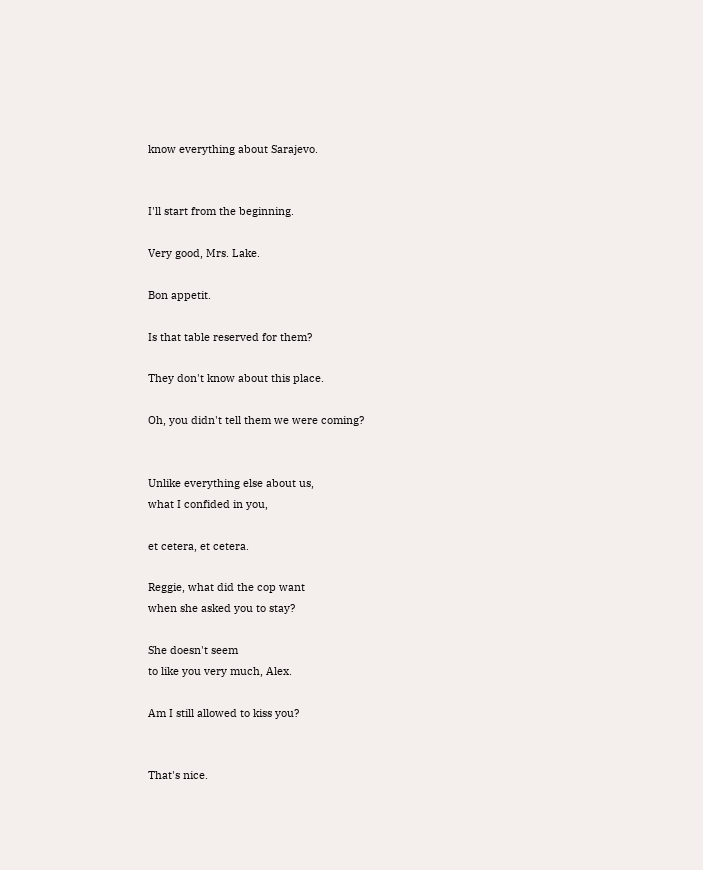know everything about Sarajevo.


I'll start from the beginning.

Very good, Mrs. Lake.

Bon appetit.

Is that table reserved for them?

They don't know about this place.

Oh, you didn't tell them we were coming?


Unlike everything else about us,
what I confided in you,

et cetera, et cetera.

Reggie, what did the cop want
when she asked you to stay?

She doesn't seem
to like you very much, Alex.

Am I still allowed to kiss you?


That's nice.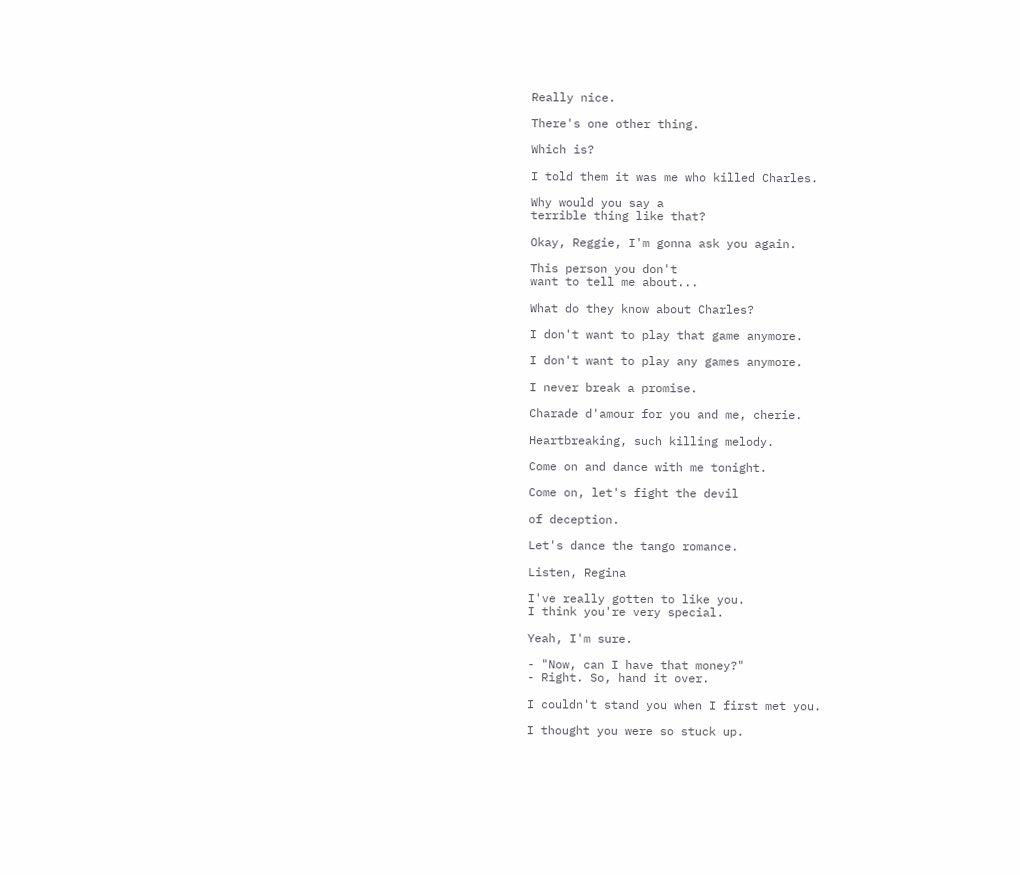Really nice.

There's one other thing.

Which is?

I told them it was me who killed Charles.

Why would you say a
terrible thing like that?

Okay, Reggie, I'm gonna ask you again.

This person you don't
want to tell me about...

What do they know about Charles?

I don't want to play that game anymore.

I don't want to play any games anymore.

I never break a promise.

Charade d'amour for you and me, cherie.

Heartbreaking, such killing melody.

Come on and dance with me tonight.

Come on, let's fight the devil

of deception.

Let's dance the tango romance.

Listen, Regina

I've really gotten to like you.
I think you're very special.

Yeah, I'm sure.

- "Now, can I have that money?"
- Right. So, hand it over.

I couldn't stand you when I first met you.

I thought you were so stuck up.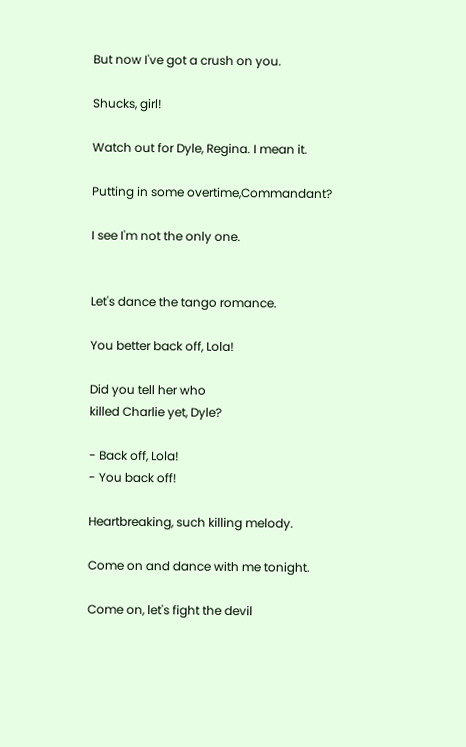But now I've got a crush on you.

Shucks, girl!

Watch out for Dyle, Regina. I mean it.

Putting in some overtime,Commandant?

I see I'm not the only one.


Let's dance the tango romance.

You better back off, Lola!

Did you tell her who
killed Charlie yet, Dyle?

- Back off, Lola!
- You back off!

Heartbreaking, such killing melody.

Come on and dance with me tonight.

Come on, let's fight the devil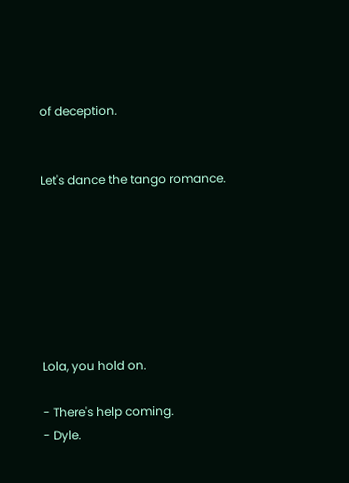of deception.


Let's dance the tango romance.







Lola, you hold on.

- There's help coming.
- Dyle.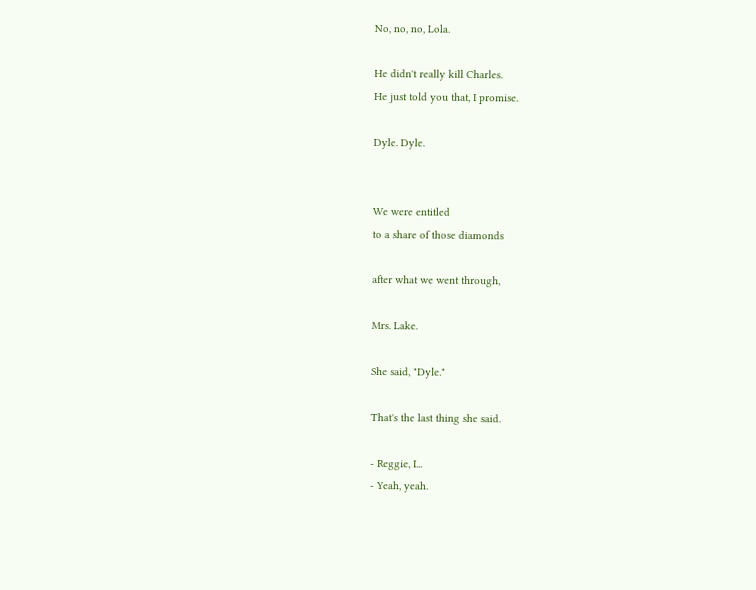No, no, no, Lola.

He didn't really kill Charles.
He just told you that, I promise.

Dyle. Dyle.


We were entitled
to a share of those diamonds

after what we went through,

Mrs. Lake.

She said, "Dyle."

That's the last thing she said.

- Reggie, I...
- Yeah, yeah.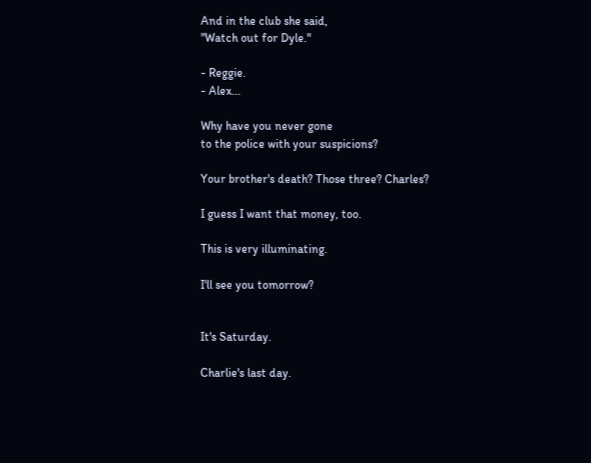And in the club she said,
"Watch out for Dyle."

- Reggie.
- Alex...

Why have you never gone
to the police with your suspicions?

Your brother's death? Those three? Charles?

I guess I want that money, too.

This is very illuminating.

I'll see you tomorrow?


It's Saturday.

Charlie's last day.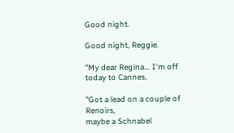Good night.

Good night, Reggie.

"My dear Regina... I'm off today to Cannes.

"Got a lead on a couple of Renoirs,
maybe a Schnabel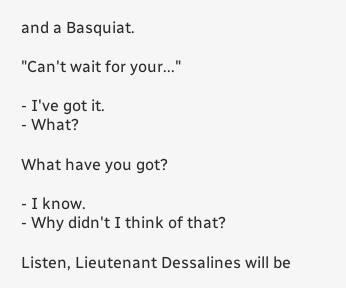and a Basquiat.

"Can't wait for your..."

- I've got it.
- What?

What have you got?

- I know.
- Why didn't I think of that?

Listen, Lieutenant Dessalines will be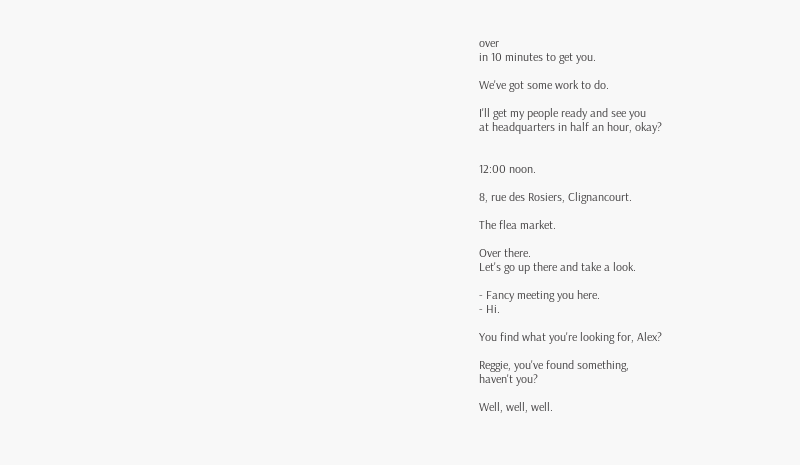over
in 10 minutes to get you.

We've got some work to do.

I'll get my people ready and see you
at headquarters in half an hour, okay?


12:00 noon.

8, rue des Rosiers, Clignancourt.

The flea market.

Over there.
Let's go up there and take a look.

- Fancy meeting you here.
- Hi.

You find what you're looking for, Alex?

Reggie, you've found something,
haven't you?

Well, well, well.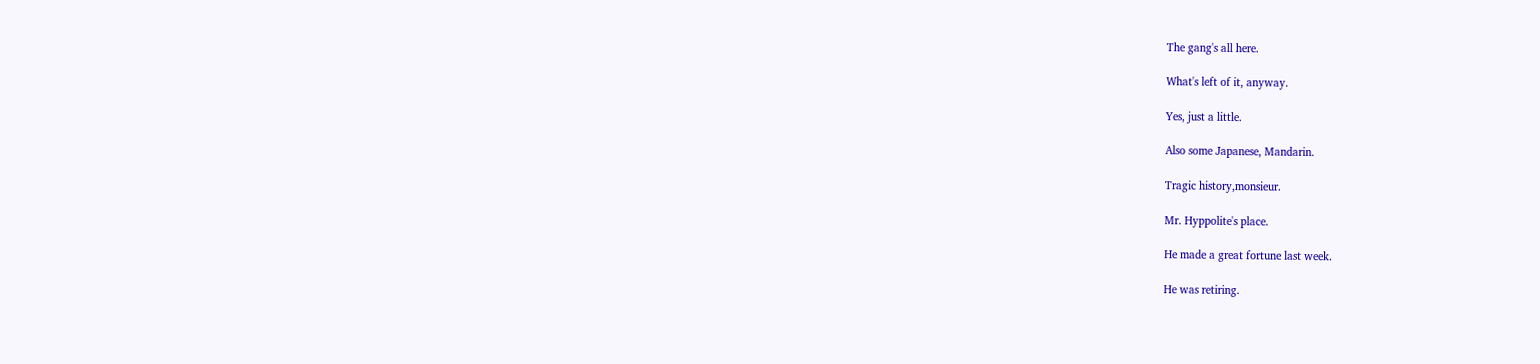The gang's all here.

What's left of it, anyway.

Yes, just a little.

Also some Japanese, Mandarin.

Tragic history,monsieur.

Mr. Hyppolite's place.

He made a great fortune last week.

He was retiring.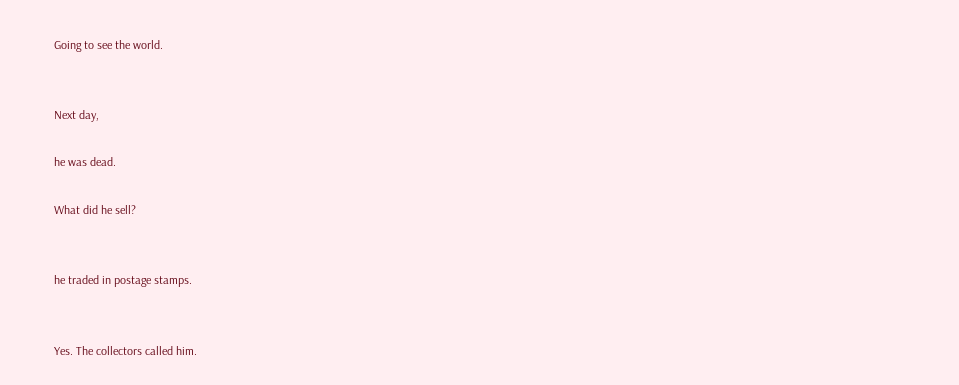Going to see the world.


Next day,

he was dead.

What did he sell?


he traded in postage stamps.


Yes. The collectors called him.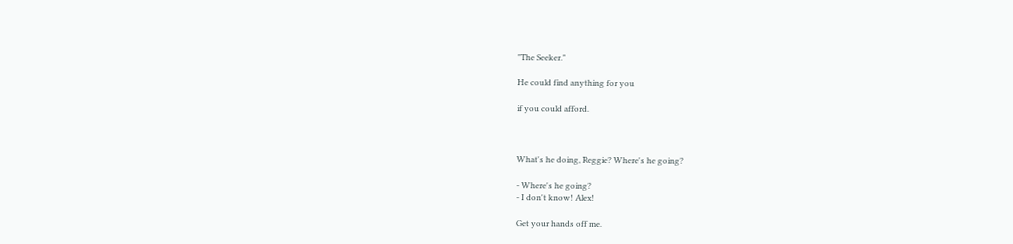"The Seeker."

He could find anything for you

if you could afford.



What's he doing, Reggie? Where's he going?

- Where's he going?
- I don't know! Alex!

Get your hands off me.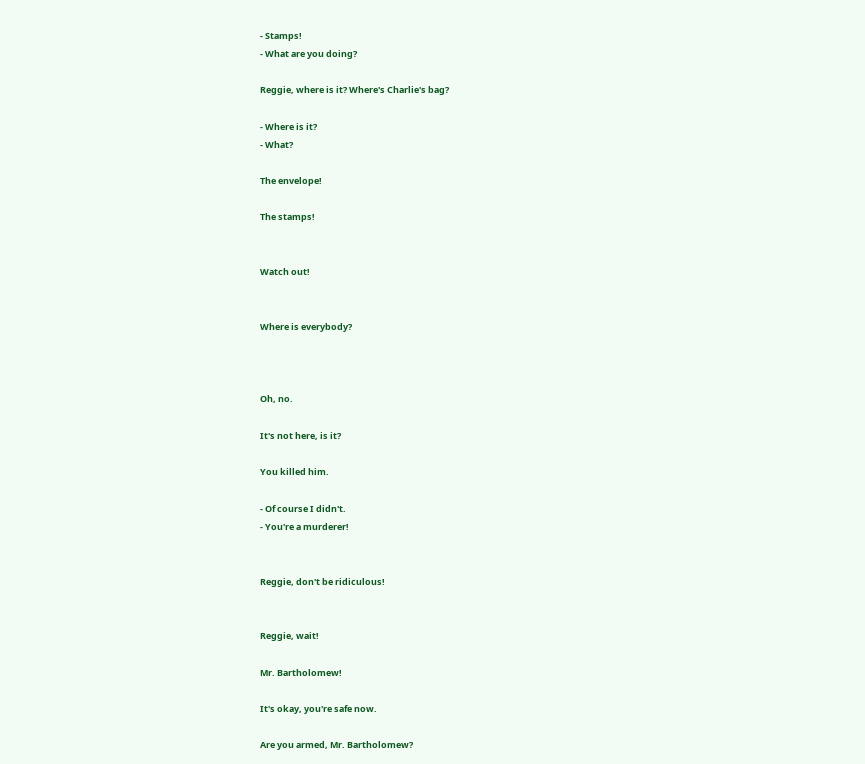- Stamps!
- What are you doing?

Reggie, where is it? Where's Charlie's bag?

- Where is it?
- What?

The envelope!

The stamps!


Watch out!


Where is everybody?



Oh, no.

It's not here, is it?

You killed him.

- Of course I didn't.
- You're a murderer!


Reggie, don't be ridiculous!


Reggie, wait!

Mr. Bartholomew!

It's okay, you're safe now.

Are you armed, Mr. Bartholomew?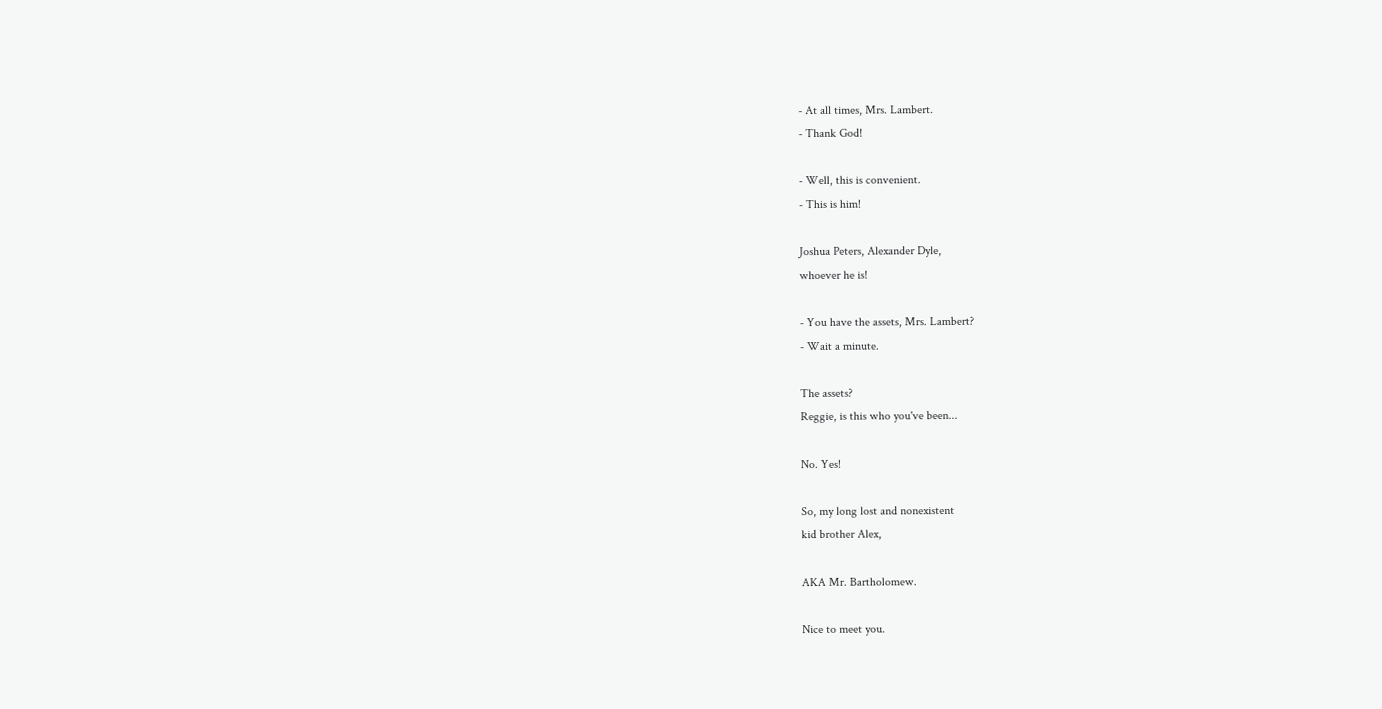- At all times, Mrs. Lambert.
- Thank God!

- Well, this is convenient.
- This is him!

Joshua Peters, Alexander Dyle,
whoever he is!

- You have the assets, Mrs. Lambert?
- Wait a minute.

The assets?
Reggie, is this who you've been...

No. Yes!

So, my long lost and nonexistent
kid brother Alex,

AKA Mr. Bartholomew.

Nice to meet you.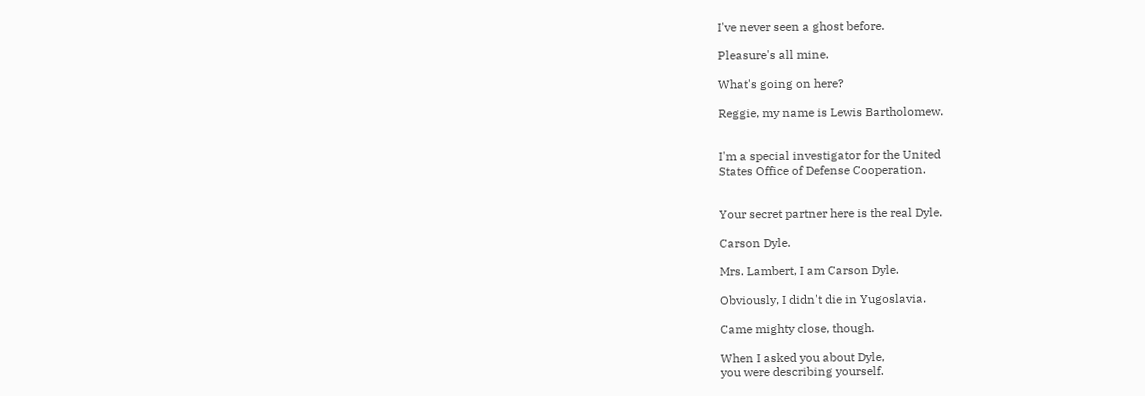I've never seen a ghost before.

Pleasure's all mine.

What's going on here?

Reggie, my name is Lewis Bartholomew.


I'm a special investigator for the United
States Office of Defense Cooperation.


Your secret partner here is the real Dyle.

Carson Dyle.

Mrs. Lambert, I am Carson Dyle.

Obviously, I didn't die in Yugoslavia.

Came mighty close, though.

When I asked you about Dyle,
you were describing yourself.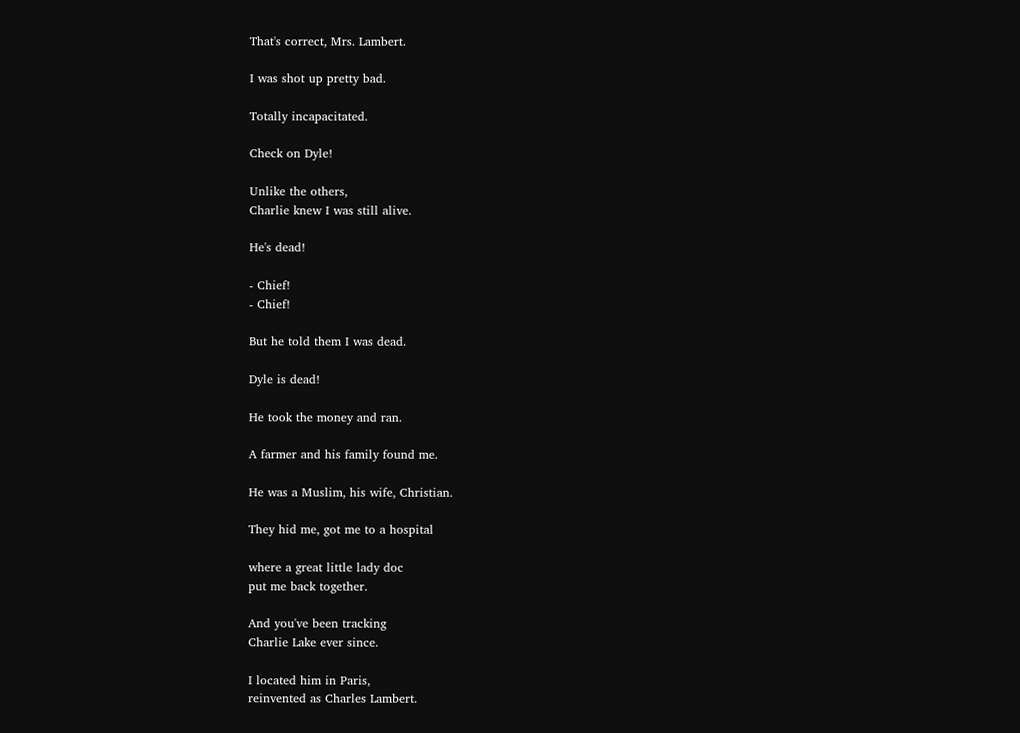That's correct, Mrs. Lambert.

I was shot up pretty bad.

Totally incapacitated.

Check on Dyle!

Unlike the others,
Charlie knew I was still alive.

He's dead!

- Chief!
- Chief!

But he told them I was dead.

Dyle is dead!

He took the money and ran.

A farmer and his family found me.

He was a Muslim, his wife, Christian.

They hid me, got me to a hospital

where a great little lady doc
put me back together.

And you've been tracking
Charlie Lake ever since.

I located him in Paris,
reinvented as Charles Lambert.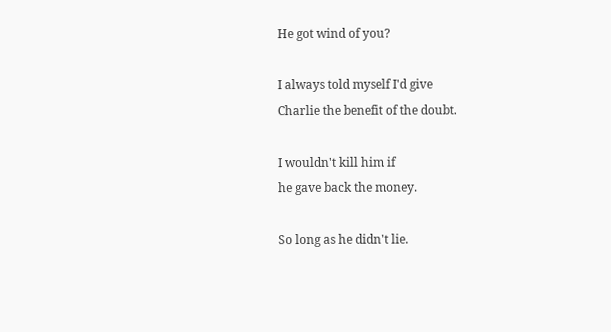He got wind of you?

I always told myself I'd give
Charlie the benefit of the doubt.

I wouldn't kill him if
he gave back the money.

So long as he didn't lie.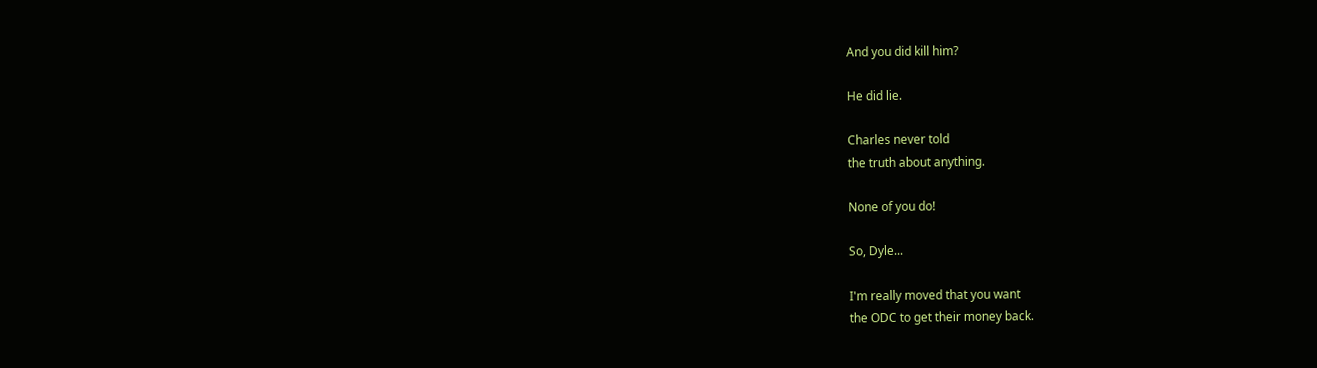And you did kill him?

He did lie.

Charles never told
the truth about anything.

None of you do!

So, Dyle...

I'm really moved that you want
the ODC to get their money back.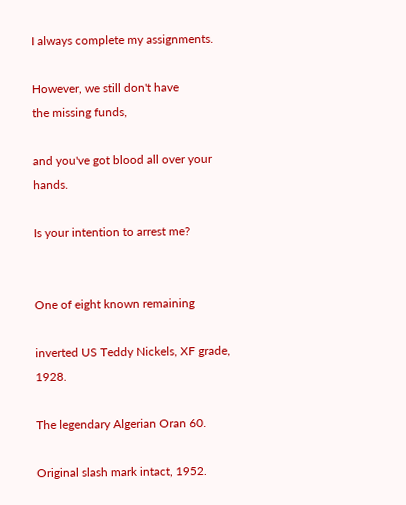I always complete my assignments.

However, we still don't have
the missing funds,

and you've got blood all over your hands.

Is your intention to arrest me?


One of eight known remaining

inverted US Teddy Nickels, XF grade, 1928.

The legendary Algerian Oran 60.

Original slash mark intact, 1952.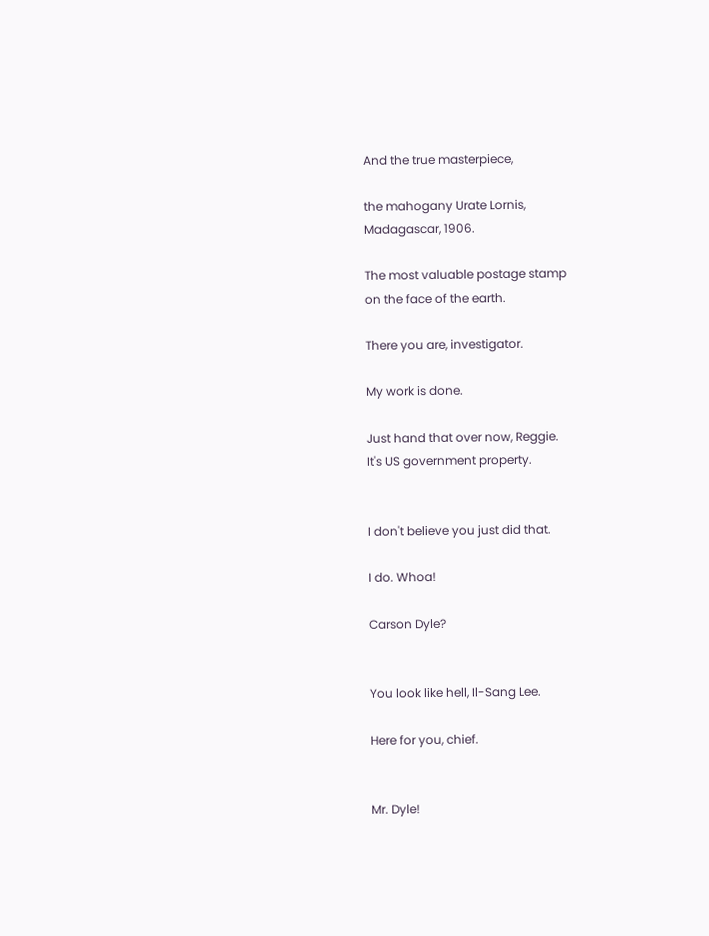And the true masterpiece,

the mahogany Urate Lornis,
Madagascar, 1906.

The most valuable postage stamp
on the face of the earth.

There you are, investigator.

My work is done.

Just hand that over now, Reggie.
It's US government property.


I don't believe you just did that.

I do. Whoa!

Carson Dyle?


You look like hell, Il-Sang Lee.

Here for you, chief.


Mr. Dyle!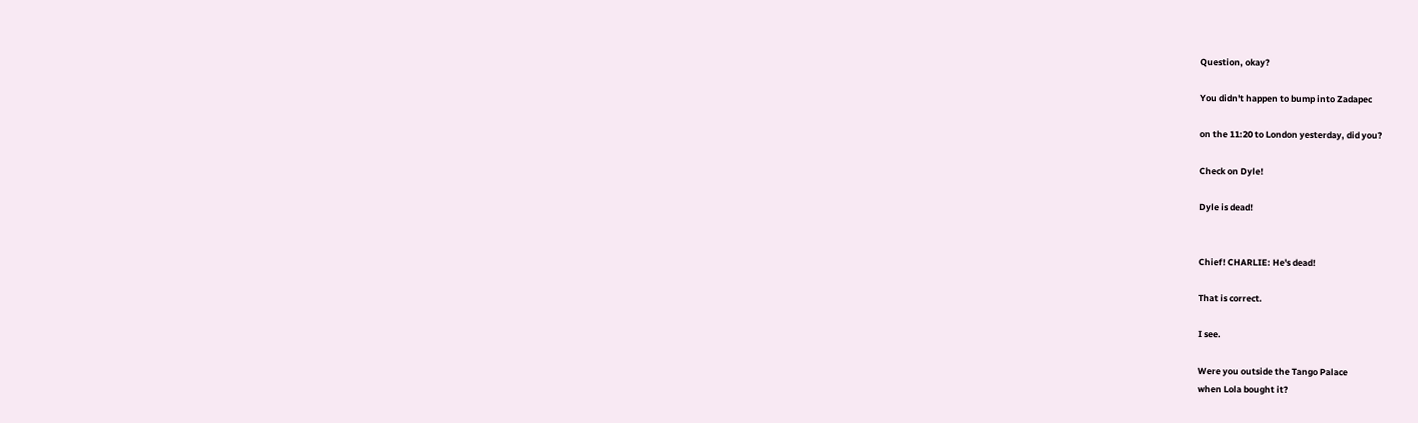Question, okay?

You didn't happen to bump into Zadapec

on the 11:20 to London yesterday, did you?

Check on Dyle!

Dyle is dead!


Chief! CHARLIE: He's dead!

That is correct.

I see.

Were you outside the Tango Palace
when Lola bought it?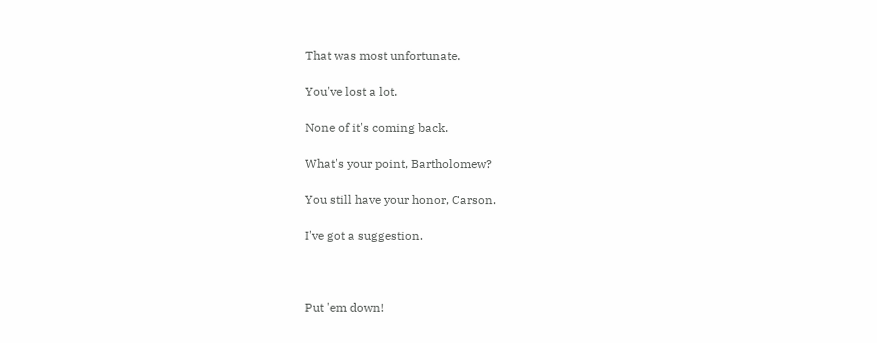That was most unfortunate.

You've lost a lot.

None of it's coming back.

What's your point, Bartholomew?

You still have your honor, Carson.

I've got a suggestion.



Put 'em down!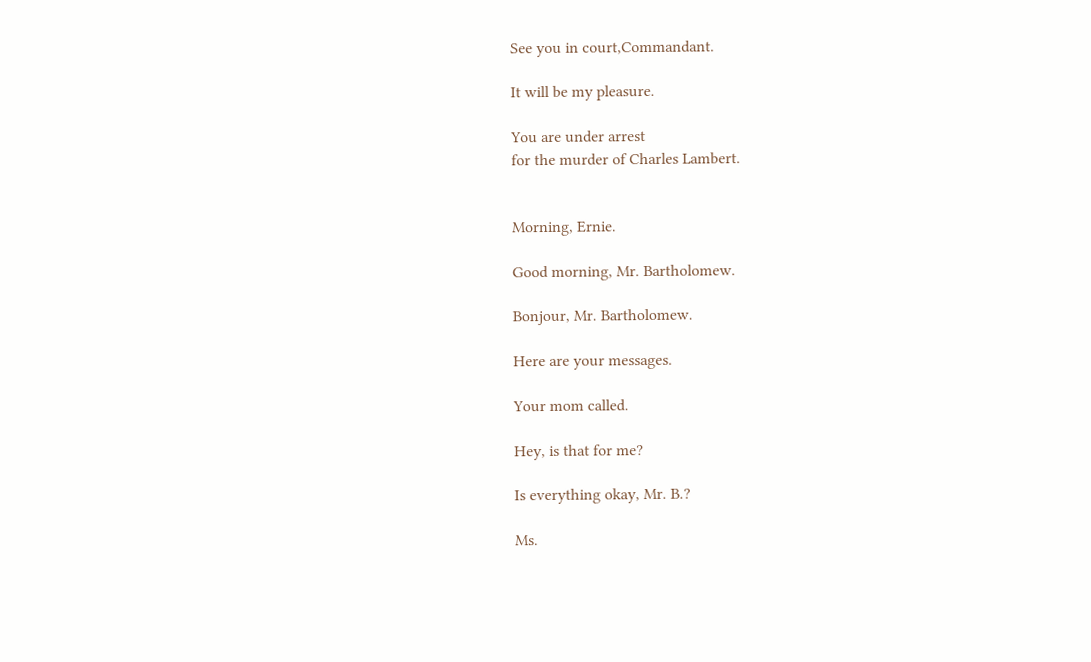See you in court,Commandant.

It will be my pleasure.

You are under arrest
for the murder of Charles Lambert.


Morning, Ernie.

Good morning, Mr. Bartholomew.

Bonjour, Mr. Bartholomew.

Here are your messages.

Your mom called.

Hey, is that for me?

Is everything okay, Mr. B.?

Ms.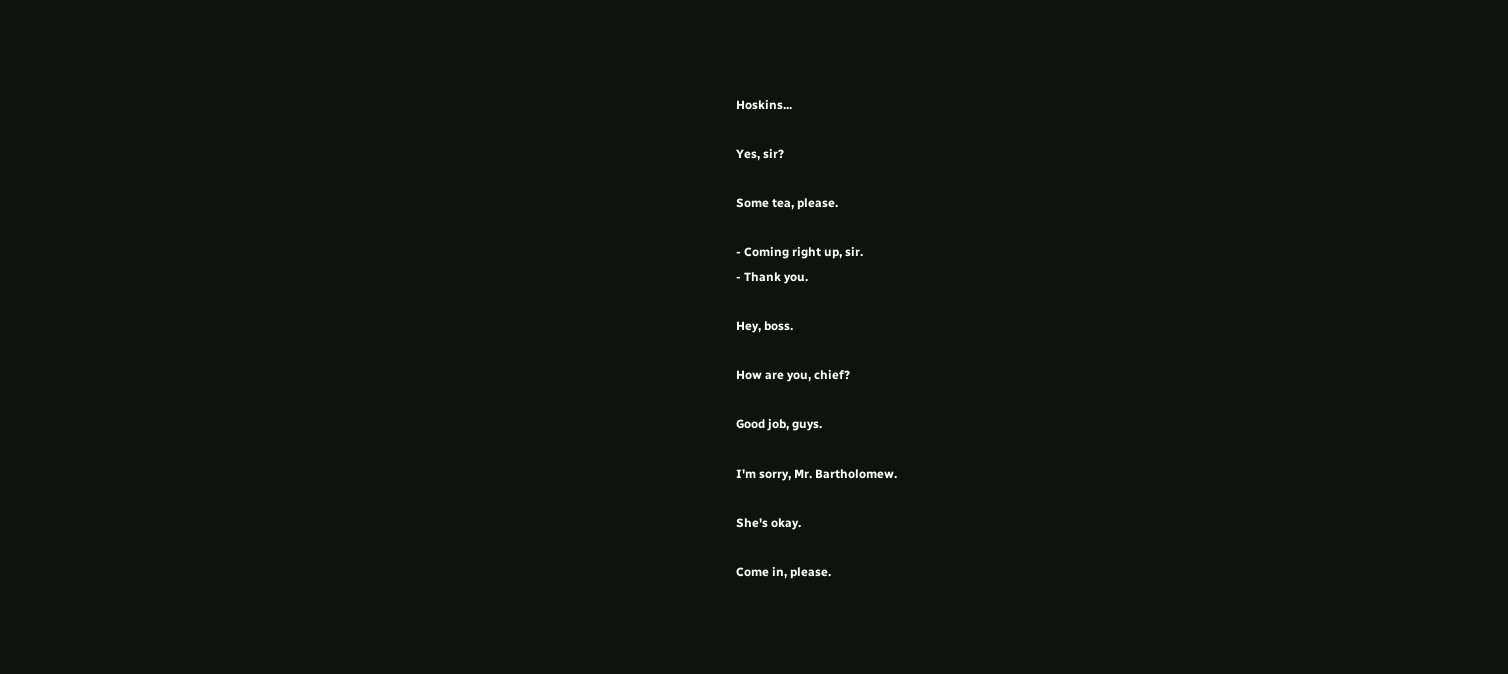Hoskins...

Yes, sir?

Some tea, please.

- Coming right up, sir.
- Thank you.

Hey, boss.

How are you, chief?

Good job, guys.

I'm sorry, Mr. Bartholomew.

She's okay.

Come in, please.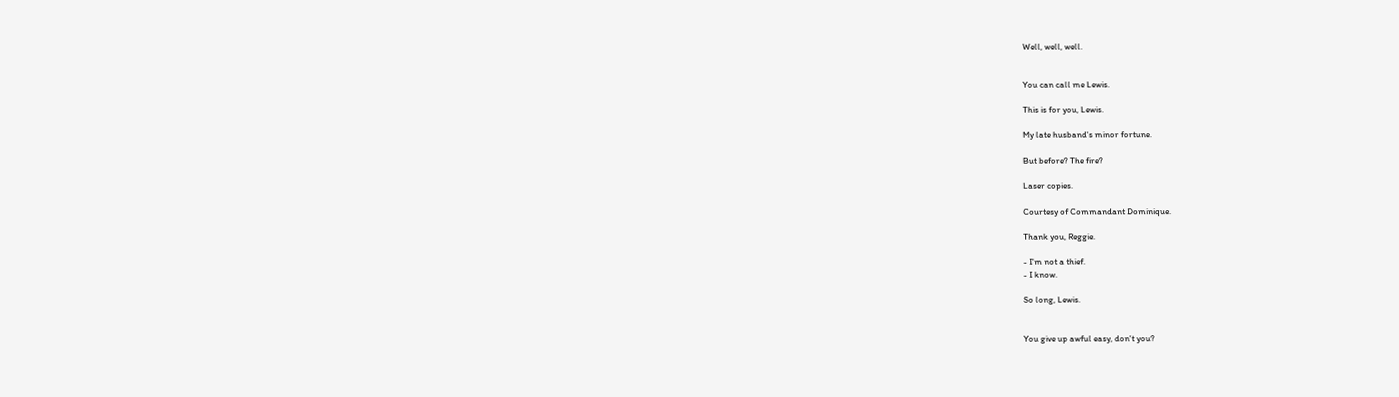Well, well, well.


You can call me Lewis.

This is for you, Lewis.

My late husband's minor fortune.

But before? The fire?

Laser copies.

Courtesy of Commandant Dominique.

Thank you, Reggie.

- I'm not a thief.
- I know.

So long, Lewis.


You give up awful easy, don't you?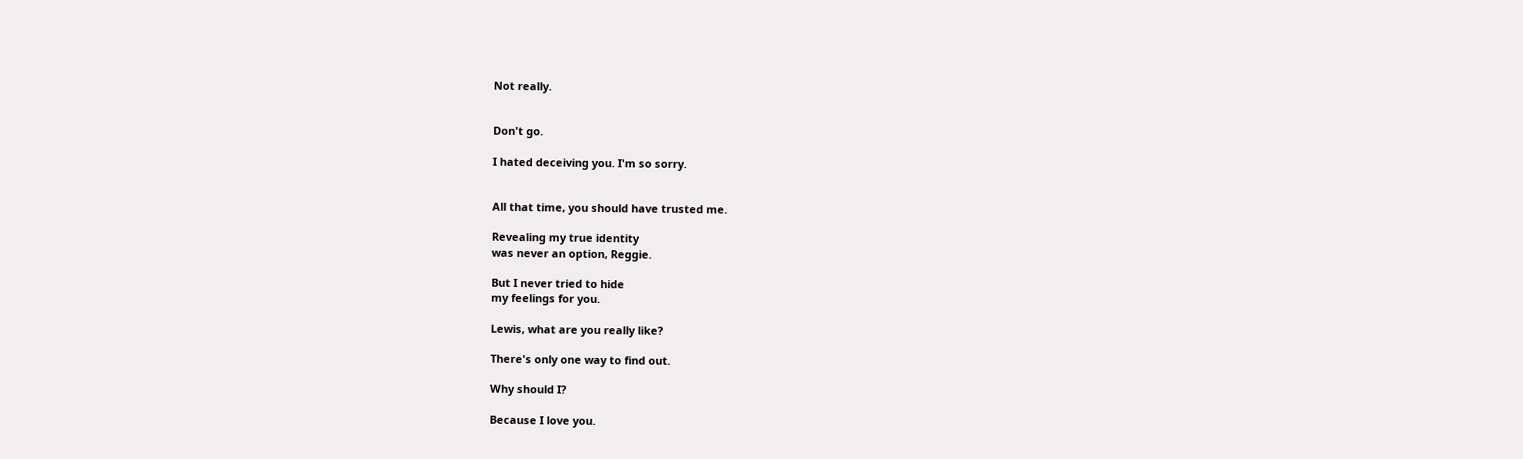Not really.


Don't go.

I hated deceiving you. I'm so sorry.


All that time, you should have trusted me.

Revealing my true identity
was never an option, Reggie.

But I never tried to hide
my feelings for you.

Lewis, what are you really like?

There's only one way to find out.

Why should I?

Because I love you.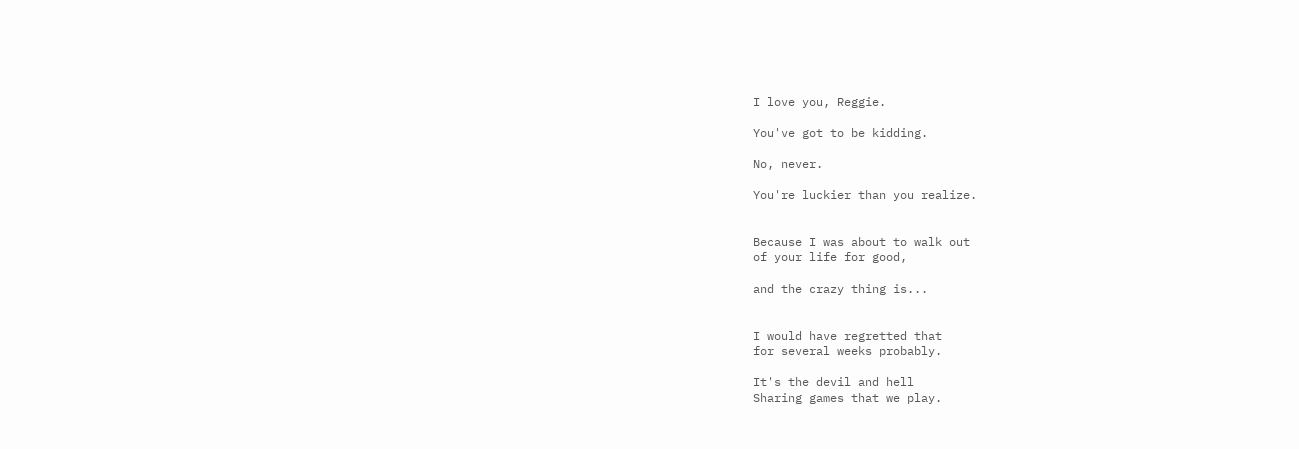I love you, Reggie.

You've got to be kidding.

No, never.

You're luckier than you realize.


Because I was about to walk out
of your life for good,

and the crazy thing is...


I would have regretted that
for several weeks probably.

It's the devil and hell
Sharing games that we play.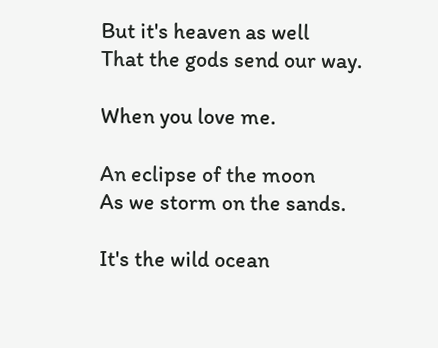But it's heaven as well
That the gods send our way.

When you love me.

An eclipse of the moon
As we storm on the sands.

It's the wild ocean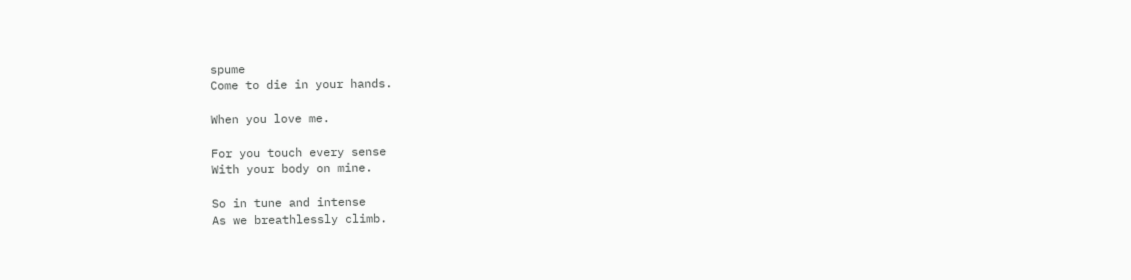spume
Come to die in your hands.

When you love me.

For you touch every sense
With your body on mine.

So in tune and intense
As we breathlessly climb.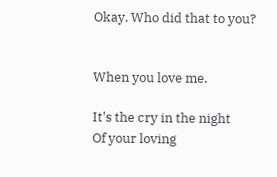Okay. Who did that to you?


When you love me.

It's the cry in the night
Of your loving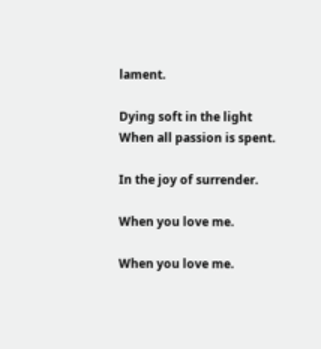lament.

Dying soft in the light
When all passion is spent.

In the joy of surrender.

When you love me.

When you love me.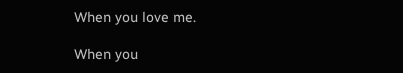When you love me.

When you